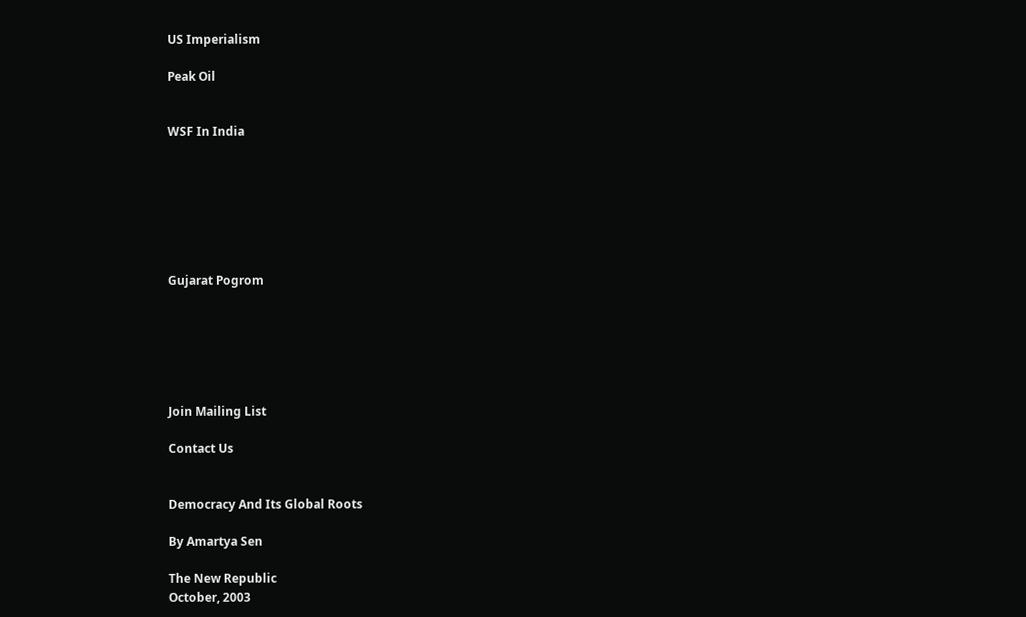US Imperialism

Peak Oil


WSF In India







Gujarat Pogrom






Join Mailing List

Contact Us


Democracy And Its Global Roots

By Amartya Sen

The New Republic
October, 2003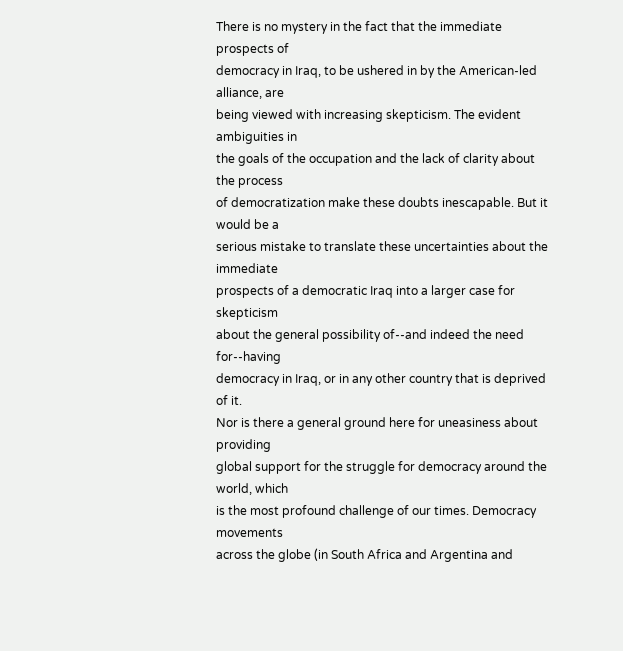There is no mystery in the fact that the immediate prospects of
democracy in Iraq, to be ushered in by the American-led alliance, are
being viewed with increasing skepticism. The evident ambiguities in
the goals of the occupation and the lack of clarity about the process
of democratization make these doubts inescapable. But it would be a
serious mistake to translate these uncertainties about the immediate
prospects of a democratic Iraq into a larger case for skepticism
about the general possibility of--and indeed the need for--having
democracy in Iraq, or in any other country that is deprived of it.
Nor is there a general ground here for uneasiness about providing
global support for the struggle for democracy around the world, which
is the most profound challenge of our times. Democracy movements
across the globe (in South Africa and Argentina and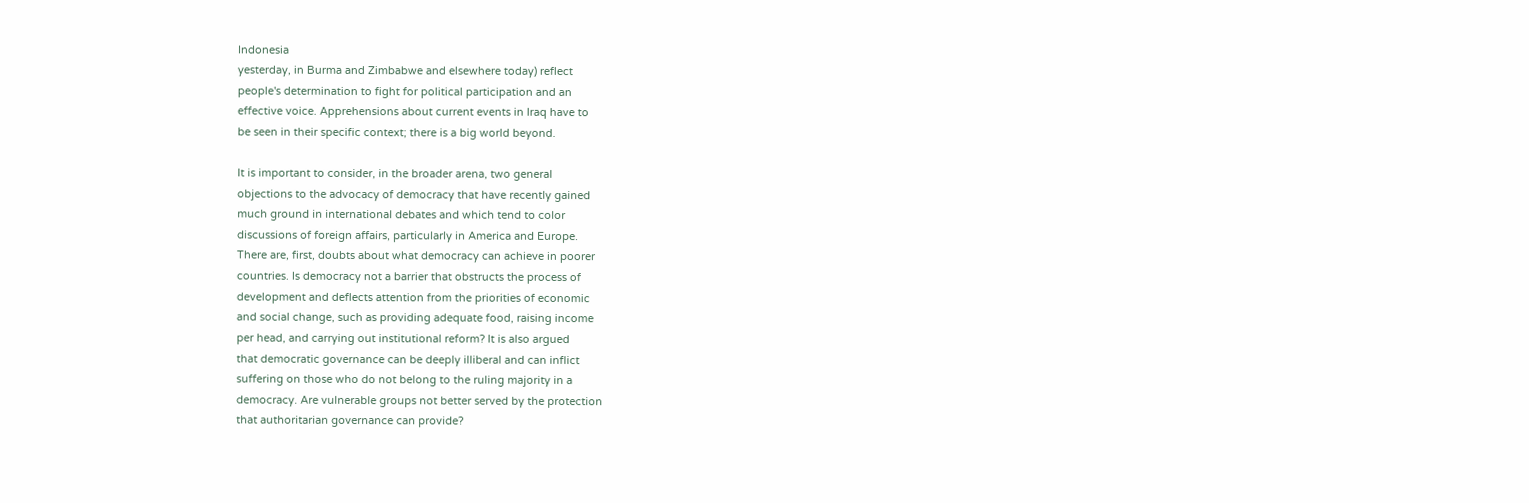Indonesia
yesterday, in Burma and Zimbabwe and elsewhere today) reflect
people's determination to fight for political participation and an
effective voice. Apprehensions about current events in Iraq have to
be seen in their specific context; there is a big world beyond.

It is important to consider, in the broader arena, two general
objections to the advocacy of democracy that have recently gained
much ground in international debates and which tend to color
discussions of foreign affairs, particularly in America and Europe.
There are, first, doubts about what democracy can achieve in poorer
countries. Is democracy not a barrier that obstructs the process of
development and deflects attention from the priorities of economic
and social change, such as providing adequate food, raising income
per head, and carrying out institutional reform? It is also argued
that democratic governance can be deeply illiberal and can inflict
suffering on those who do not belong to the ruling majority in a
democracy. Are vulnerable groups not better served by the protection
that authoritarian governance can provide?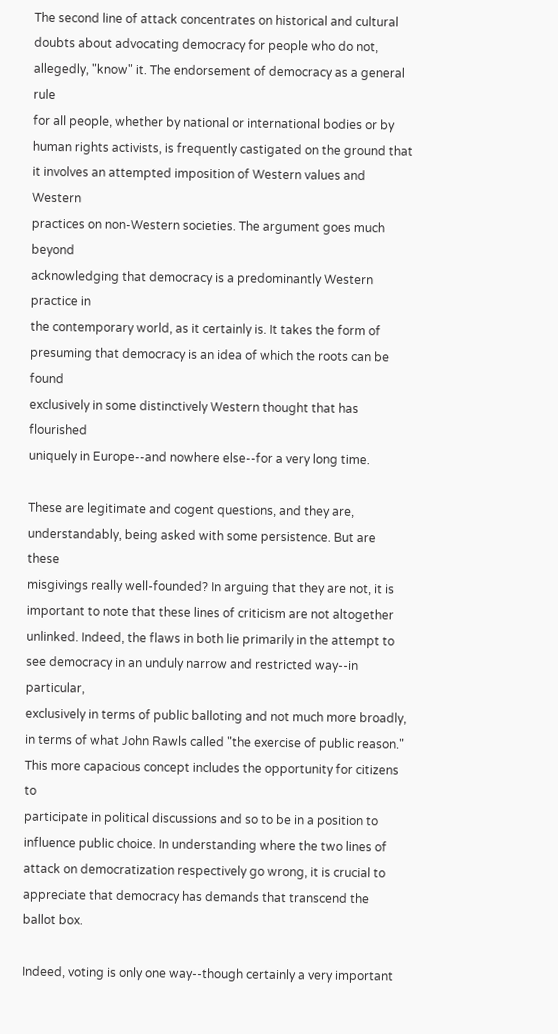The second line of attack concentrates on historical and cultural
doubts about advocating democracy for people who do not,
allegedly, "know" it. The endorsement of democracy as a general rule
for all people, whether by national or international bodies or by
human rights activists, is frequently castigated on the ground that
it involves an attempted imposition of Western values and Western
practices on non-Western societies. The argument goes much beyond
acknowledging that democracy is a predominantly Western practice in
the contemporary world, as it certainly is. It takes the form of
presuming that democracy is an idea of which the roots can be found
exclusively in some distinctively Western thought that has flourished
uniquely in Europe--and nowhere else--for a very long time.

These are legitimate and cogent questions, and they are,
understandably, being asked with some persistence. But are these
misgivings really well-founded? In arguing that they are not, it is
important to note that these lines of criticism are not altogether
unlinked. Indeed, the flaws in both lie primarily in the attempt to
see democracy in an unduly narrow and restricted way--in particular,
exclusively in terms of public balloting and not much more broadly,
in terms of what John Rawls called "the exercise of public reason."
This more capacious concept includes the opportunity for citizens to
participate in political discussions and so to be in a position to
influence public choice. In understanding where the two lines of
attack on democratization respectively go wrong, it is crucial to
appreciate that democracy has demands that transcend the ballot box.

Indeed, voting is only one way--though certainly a very important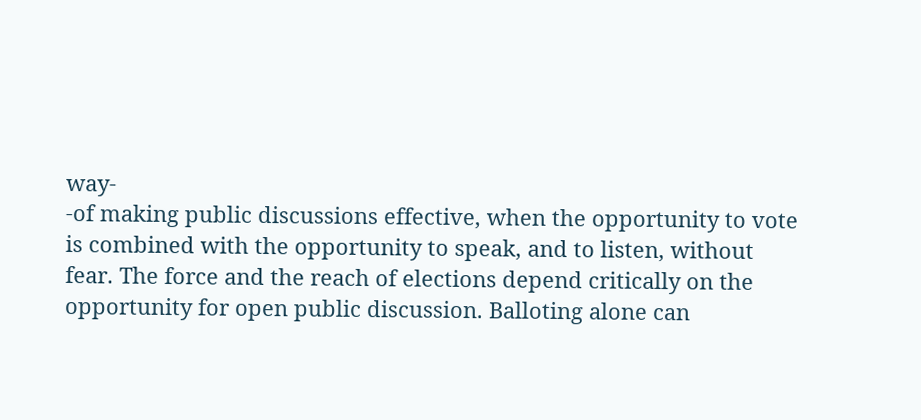way-
-of making public discussions effective, when the opportunity to vote
is combined with the opportunity to speak, and to listen, without
fear. The force and the reach of elections depend critically on the
opportunity for open public discussion. Balloting alone can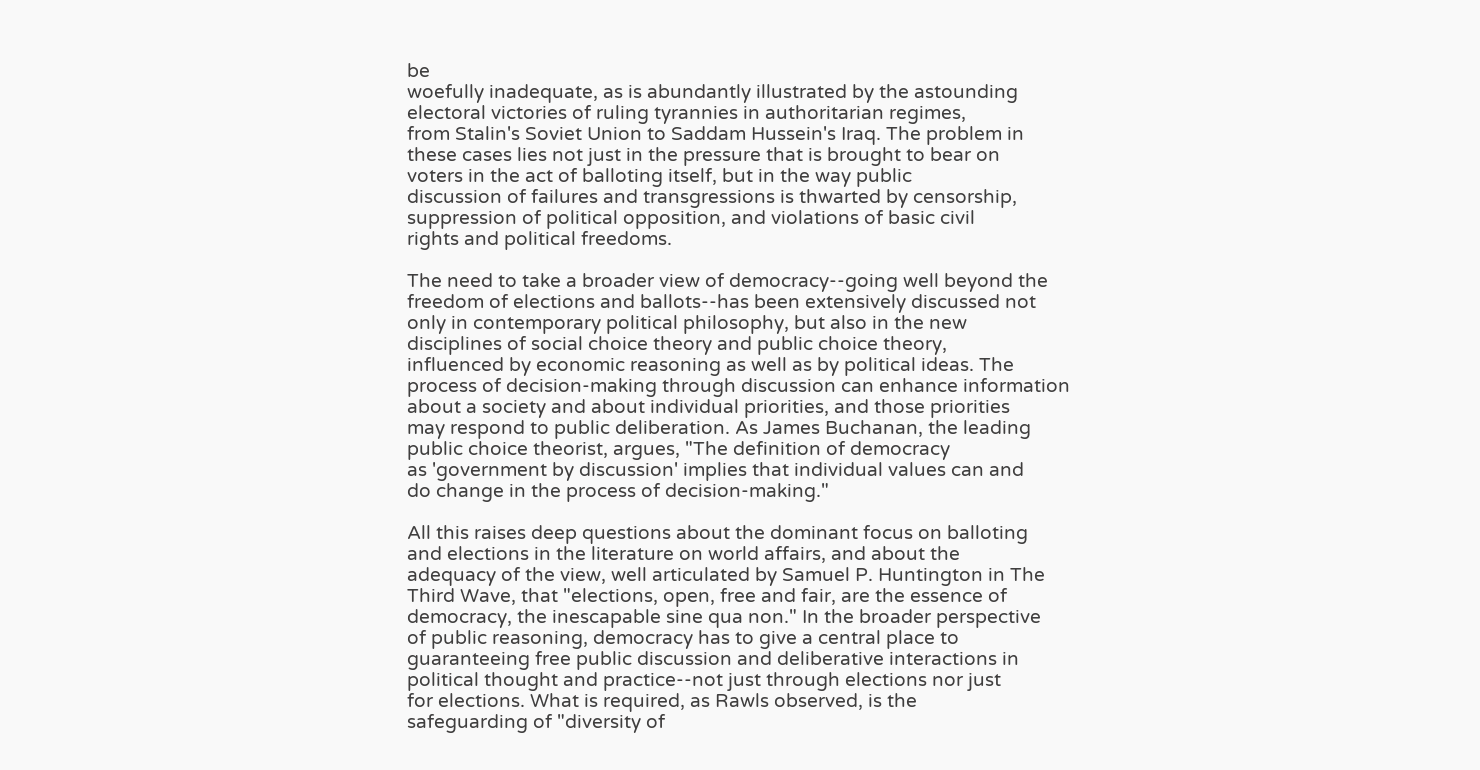be
woefully inadequate, as is abundantly illustrated by the astounding
electoral victories of ruling tyrannies in authoritarian regimes,
from Stalin's Soviet Union to Saddam Hussein's Iraq. The problem in
these cases lies not just in the pressure that is brought to bear on
voters in the act of balloting itself, but in the way public
discussion of failures and transgressions is thwarted by censorship,
suppression of political opposition, and violations of basic civil
rights and political freedoms.

The need to take a broader view of democracy--going well beyond the
freedom of elections and ballots--has been extensively discussed not
only in contemporary political philosophy, but also in the new
disciplines of social choice theory and public choice theory,
influenced by economic reasoning as well as by political ideas. The
process of decision-making through discussion can enhance information
about a society and about individual priorities, and those priorities
may respond to public deliberation. As James Buchanan, the leading
public choice theorist, argues, "The definition of democracy
as 'government by discussion' implies that individual values can and
do change in the process of decision-making."

All this raises deep questions about the dominant focus on balloting
and elections in the literature on world affairs, and about the
adequacy of the view, well articulated by Samuel P. Huntington in The
Third Wave, that "elections, open, free and fair, are the essence of
democracy, the inescapable sine qua non." In the broader perspective
of public reasoning, democracy has to give a central place to
guaranteeing free public discussion and deliberative interactions in
political thought and practice--not just through elections nor just
for elections. What is required, as Rawls observed, is the
safeguarding of "diversity of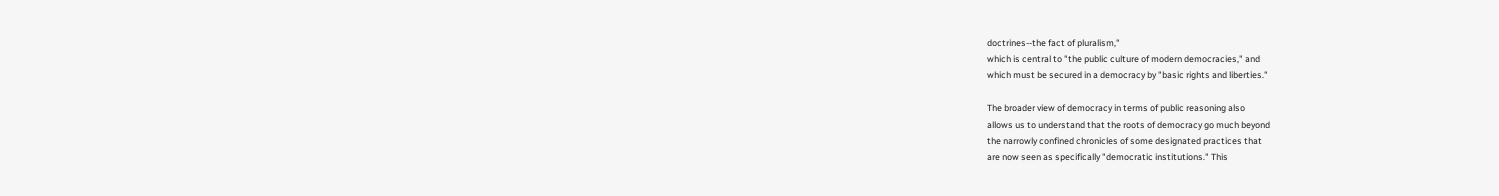doctrines--the fact of pluralism,"
which is central to "the public culture of modern democracies," and
which must be secured in a democracy by "basic rights and liberties."

The broader view of democracy in terms of public reasoning also
allows us to understand that the roots of democracy go much beyond
the narrowly confined chronicles of some designated practices that
are now seen as specifically "democratic institutions." This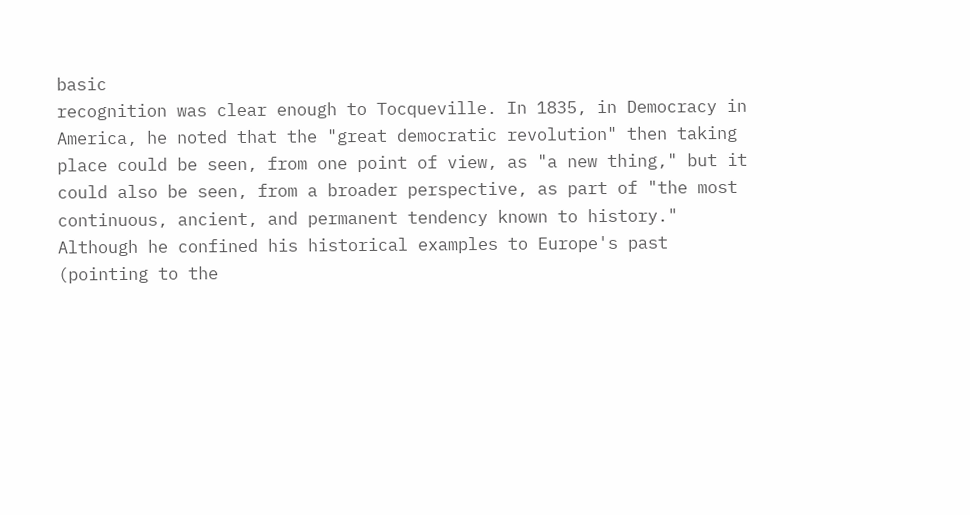basic
recognition was clear enough to Tocqueville. In 1835, in Democracy in
America, he noted that the "great democratic revolution" then taking
place could be seen, from one point of view, as "a new thing," but it
could also be seen, from a broader perspective, as part of "the most
continuous, ancient, and permanent tendency known to history."
Although he confined his historical examples to Europe's past
(pointing to the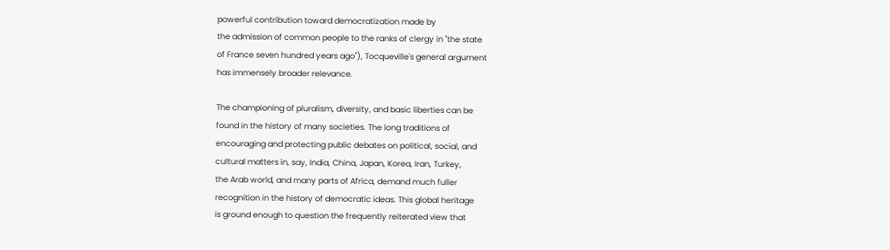powerful contribution toward democratization made by
the admission of common people to the ranks of clergy in "the state
of France seven hundred years ago"), Tocqueville's general argument
has immensely broader relevance.

The championing of pluralism, diversity, and basic liberties can be
found in the history of many societies. The long traditions of
encouraging and protecting public debates on political, social, and
cultural matters in, say, India, China, Japan, Korea, Iran, Turkey,
the Arab world, and many parts of Africa, demand much fuller
recognition in the history of democratic ideas. This global heritage
is ground enough to question the frequently reiterated view that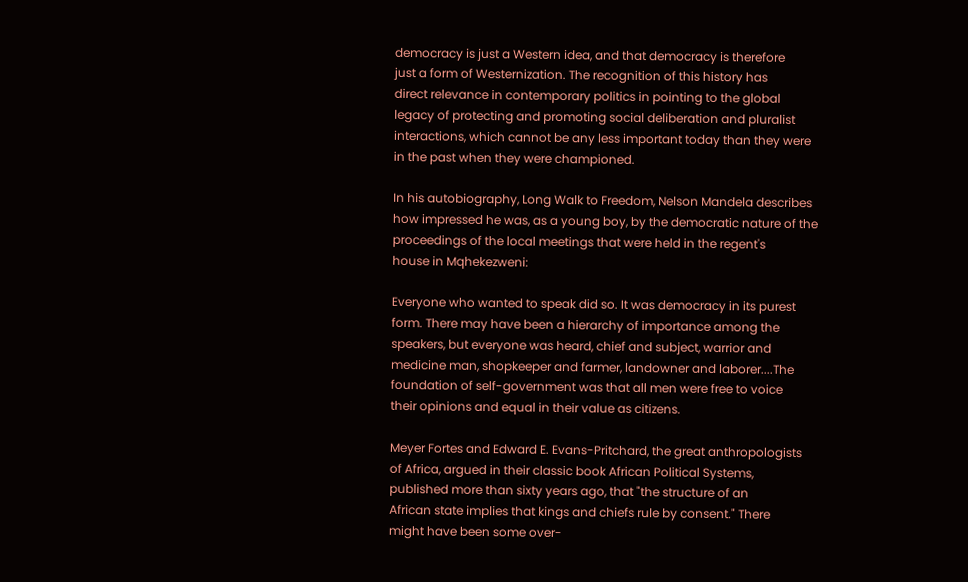democracy is just a Western idea, and that democracy is therefore
just a form of Westernization. The recognition of this history has
direct relevance in contemporary politics in pointing to the global
legacy of protecting and promoting social deliberation and pluralist
interactions, which cannot be any less important today than they were
in the past when they were championed.

In his autobiography, Long Walk to Freedom, Nelson Mandela describes
how impressed he was, as a young boy, by the democratic nature of the
proceedings of the local meetings that were held in the regent's
house in Mqhekezweni:

Everyone who wanted to speak did so. It was democracy in its purest
form. There may have been a hierarchy of importance among the
speakers, but everyone was heard, chief and subject, warrior and
medicine man, shopkeeper and farmer, landowner and laborer....The
foundation of self-government was that all men were free to voice
their opinions and equal in their value as citizens.

Meyer Fortes and Edward E. Evans-Pritchard, the great anthropologists
of Africa, argued in their classic book African Political Systems,
published more than sixty years ago, that "the structure of an
African state implies that kings and chiefs rule by consent." There
might have been some over-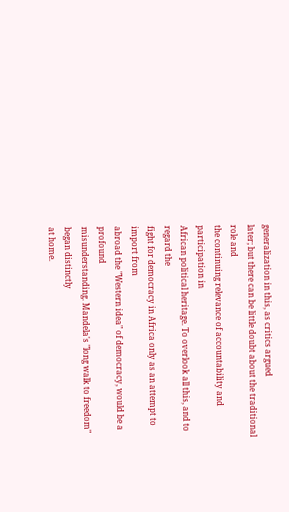generalization in this, as critics argued
later; but there can be little doubt about the traditional role and
the continuing relevance of accountability and participation in
African political heritage. To overlook all this, and to regard the
fight for democracy in Africa only as an attempt to import from
abroad the "Western idea" of democracy, would be a profound
misunderstanding. Mandela's "long walk to freedom" began distinctly
at home.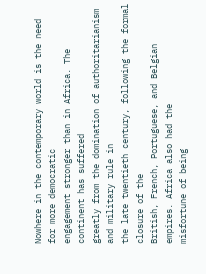Nowhere in the contemporary world is the need for more democratic
engagement stronger than in Africa. The continent has suffered
greatly from the domination of authoritarianism and military rule in
the late twentieth century, following the formal closure of the
British, French, Portuguese, and Belgian empires. Africa also had the
misfortune of being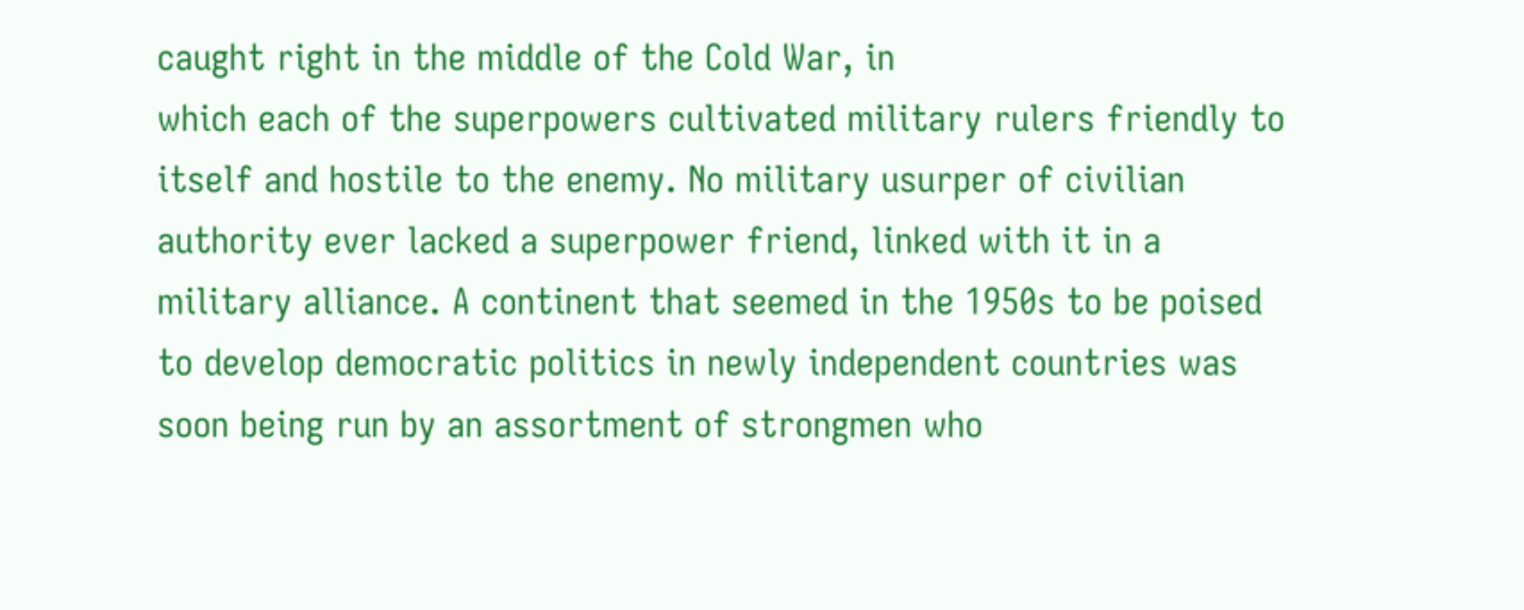caught right in the middle of the Cold War, in
which each of the superpowers cultivated military rulers friendly to
itself and hostile to the enemy. No military usurper of civilian
authority ever lacked a superpower friend, linked with it in a
military alliance. A continent that seemed in the 1950s to be poised
to develop democratic politics in newly independent countries was
soon being run by an assortment of strongmen who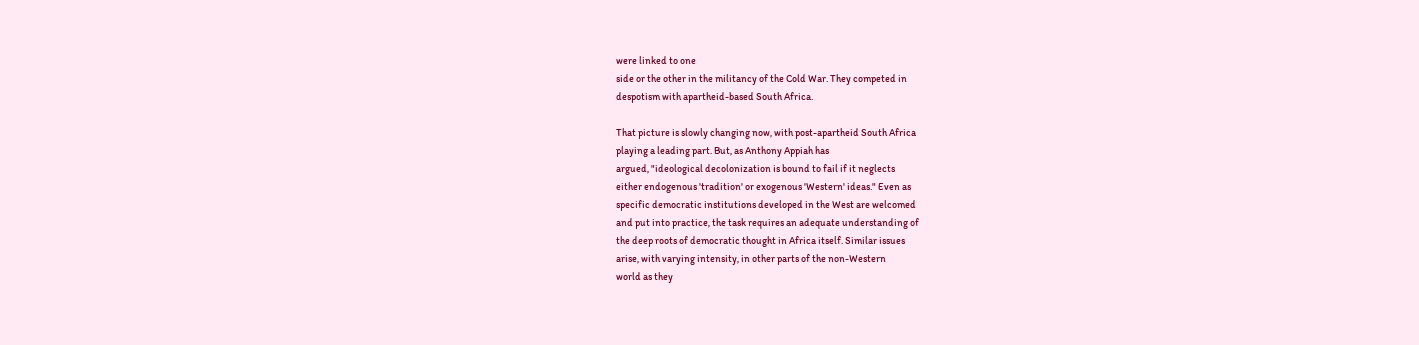were linked to one
side or the other in the militancy of the Cold War. They competed in
despotism with apartheid-based South Africa.

That picture is slowly changing now, with post-apartheid South Africa
playing a leading part. But, as Anthony Appiah has
argued, "ideological decolonization is bound to fail if it neglects
either endogenous 'tradition' or exogenous 'Western' ideas." Even as
specific democratic institutions developed in the West are welcomed
and put into practice, the task requires an adequate understanding of
the deep roots of democratic thought in Africa itself. Similar issues
arise, with varying intensity, in other parts of the non-Western
world as they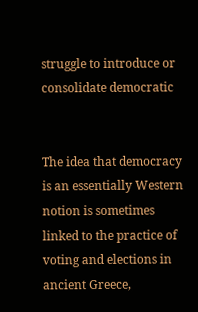struggle to introduce or consolidate democratic


The idea that democracy is an essentially Western notion is sometimes
linked to the practice of voting and elections in ancient Greece,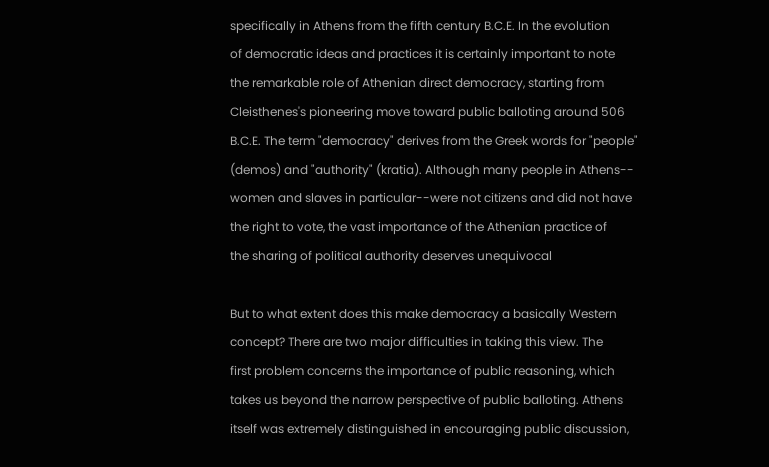specifically in Athens from the fifth century B.C.E. In the evolution
of democratic ideas and practices it is certainly important to note
the remarkable role of Athenian direct democracy, starting from
Cleisthenes's pioneering move toward public balloting around 506
B.C.E. The term "democracy" derives from the Greek words for "people"
(demos) and "authority" (kratia). Although many people in Athens--
women and slaves in particular--were not citizens and did not have
the right to vote, the vast importance of the Athenian practice of
the sharing of political authority deserves unequivocal

But to what extent does this make democracy a basically Western
concept? There are two major difficulties in taking this view. The
first problem concerns the importance of public reasoning, which
takes us beyond the narrow perspective of public balloting. Athens
itself was extremely distinguished in encouraging public discussion,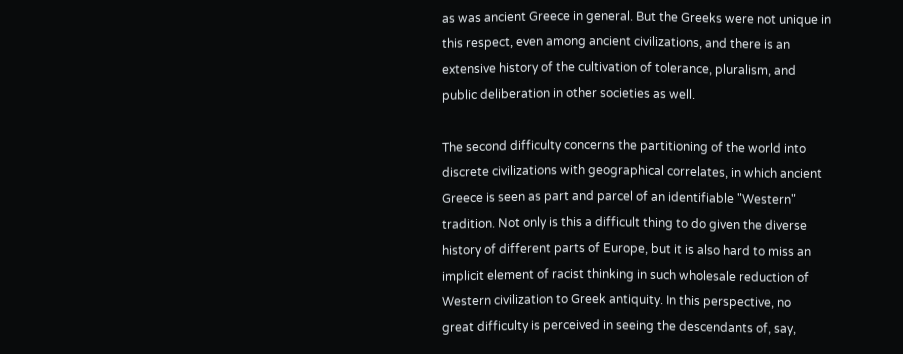as was ancient Greece in general. But the Greeks were not unique in
this respect, even among ancient civilizations, and there is an
extensive history of the cultivation of tolerance, pluralism, and
public deliberation in other societies as well.

The second difficulty concerns the partitioning of the world into
discrete civilizations with geographical correlates, in which ancient
Greece is seen as part and parcel of an identifiable "Western"
tradition. Not only is this a difficult thing to do given the diverse
history of different parts of Europe, but it is also hard to miss an
implicit element of racist thinking in such wholesale reduction of
Western civilization to Greek antiquity. In this perspective, no
great difficulty is perceived in seeing the descendants of, say,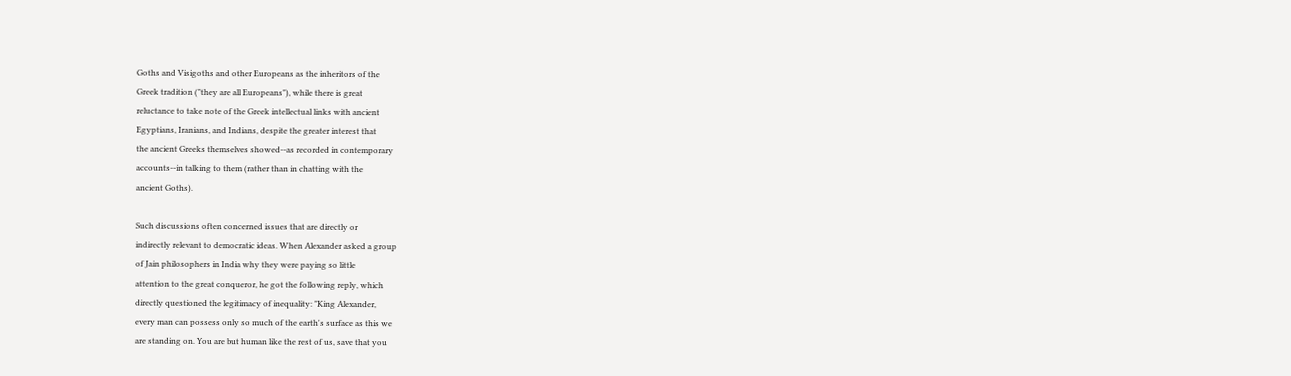Goths and Visigoths and other Europeans as the inheritors of the
Greek tradition ("they are all Europeans"), while there is great
reluctance to take note of the Greek intellectual links with ancient
Egyptians, Iranians, and Indians, despite the greater interest that
the ancient Greeks themselves showed--as recorded in contemporary
accounts--in talking to them (rather than in chatting with the
ancient Goths).

Such discussions often concerned issues that are directly or
indirectly relevant to democratic ideas. When Alexander asked a group
of Jain philosophers in India why they were paying so little
attention to the great conqueror, he got the following reply, which
directly questioned the legitimacy of inequality: "King Alexander,
every man can possess only so much of the earth's surface as this we
are standing on. You are but human like the rest of us, save that you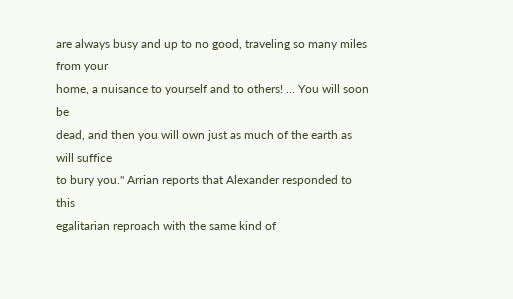are always busy and up to no good, traveling so many miles from your
home, a nuisance to yourself and to others! ... You will soon be
dead, and then you will own just as much of the earth as will suffice
to bury you." Arrian reports that Alexander responded to this
egalitarian reproach with the same kind of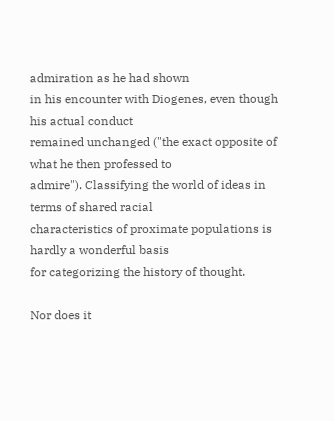admiration as he had shown
in his encounter with Diogenes, even though his actual conduct
remained unchanged ("the exact opposite of what he then professed to
admire"). Classifying the world of ideas in terms of shared racial
characteristics of proximate populations is hardly a wonderful basis
for categorizing the history of thought.

Nor does it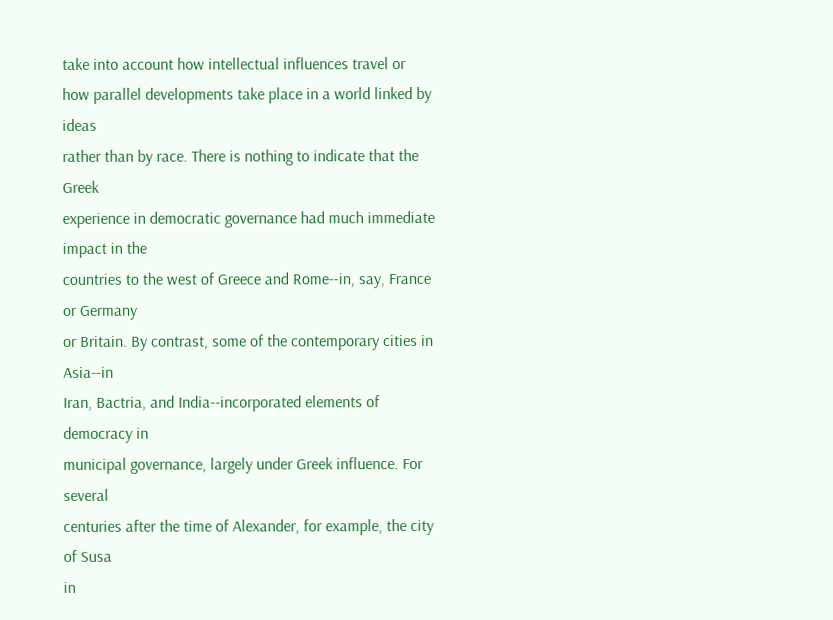take into account how intellectual influences travel or
how parallel developments take place in a world linked by ideas
rather than by race. There is nothing to indicate that the Greek
experience in democratic governance had much immediate impact in the
countries to the west of Greece and Rome--in, say, France or Germany
or Britain. By contrast, some of the contemporary cities in Asia--in
Iran, Bactria, and India--incorporated elements of democracy in
municipal governance, largely under Greek influence. For several
centuries after the time of Alexander, for example, the city of Susa
in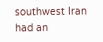southwest Iran had an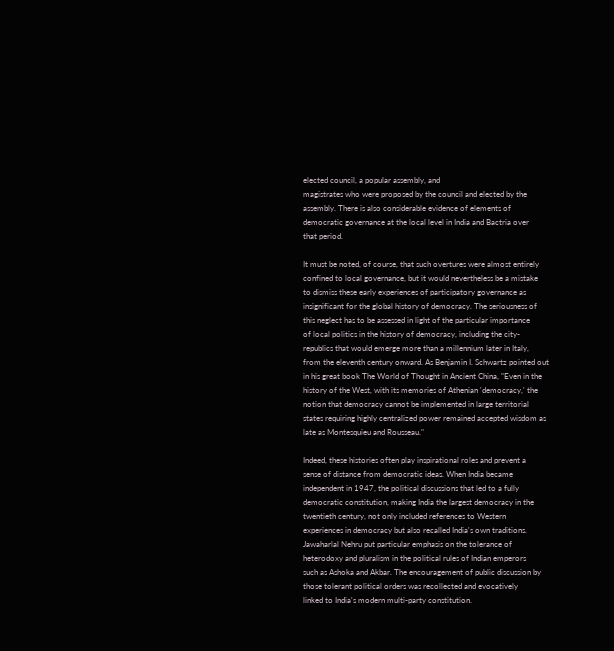elected council, a popular assembly, and
magistrates who were proposed by the council and elected by the
assembly. There is also considerable evidence of elements of
democratic governance at the local level in India and Bactria over
that period.

It must be noted, of course, that such overtures were almost entirely
confined to local governance, but it would nevertheless be a mistake
to dismiss these early experiences of participatory governance as
insignificant for the global history of democracy. The seriousness of
this neglect has to be assessed in light of the particular importance
of local politics in the history of democracy, including the city-
republics that would emerge more than a millennium later in Italy,
from the eleventh century onward. As Benjamin I. Schwartz pointed out
in his great book The World of Thought in Ancient China, "Even in the
history of the West, with its memories of Athenian 'democracy,' the
notion that democracy cannot be implemented in large territorial
states requiring highly centralized power remained accepted wisdom as
late as Montesquieu and Rousseau."

Indeed, these histories often play inspirational roles and prevent a
sense of distance from democratic ideas. When India became
independent in 1947, the political discussions that led to a fully
democratic constitution, making India the largest democracy in the
twentieth century, not only included references to Western
experiences in democracy but also recalled India's own traditions.
Jawaharlal Nehru put particular emphasis on the tolerance of
heterodoxy and pluralism in the political rules of Indian emperors
such as Ashoka and Akbar. The encouragement of public discussion by
those tolerant political orders was recollected and evocatively
linked to India's modern multi-party constitution.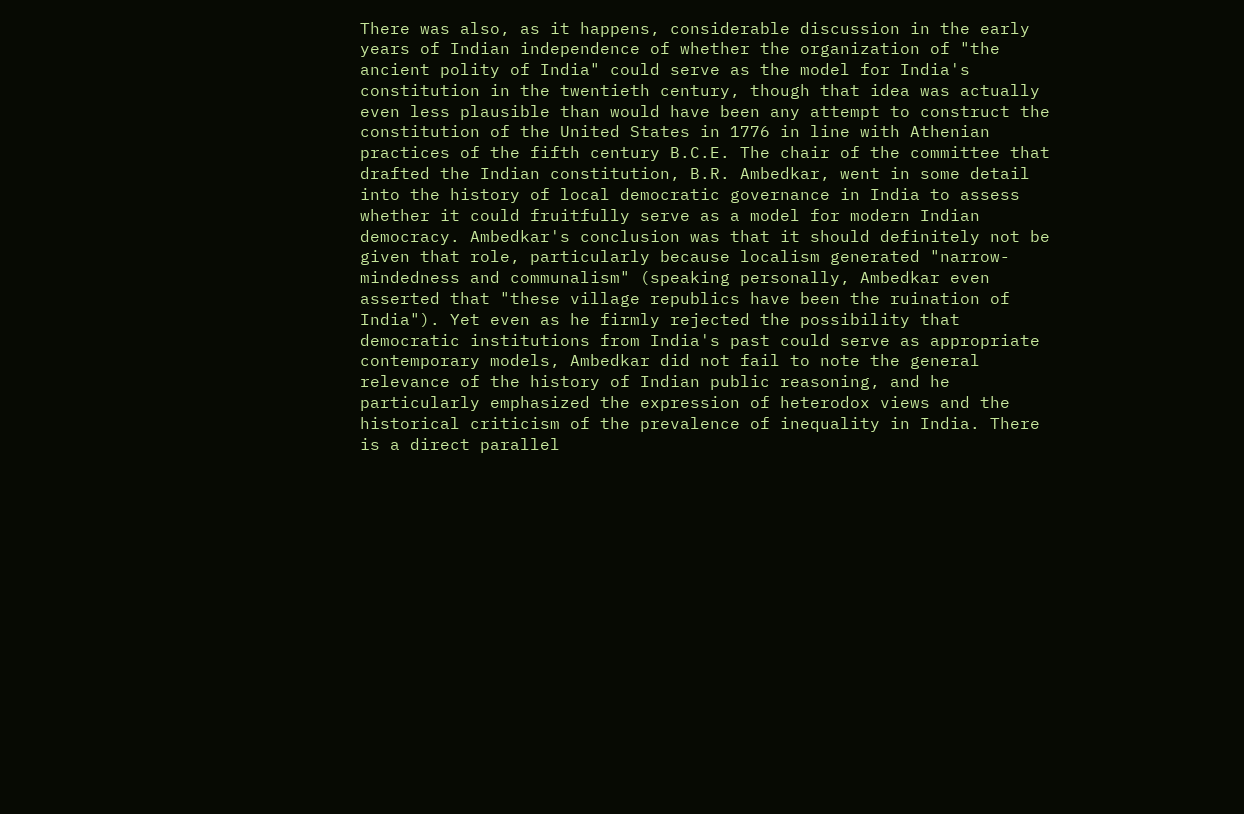There was also, as it happens, considerable discussion in the early
years of Indian independence of whether the organization of "the
ancient polity of India" could serve as the model for India's
constitution in the twentieth century, though that idea was actually
even less plausible than would have been any attempt to construct the
constitution of the United States in 1776 in line with Athenian
practices of the fifth century B.C.E. The chair of the committee that
drafted the Indian constitution, B.R. Ambedkar, went in some detail
into the history of local democratic governance in India to assess
whether it could fruitfully serve as a model for modern Indian
democracy. Ambedkar's conclusion was that it should definitely not be
given that role, particularly because localism generated "narrow-
mindedness and communalism" (speaking personally, Ambedkar even
asserted that "these village republics have been the ruination of
India"). Yet even as he firmly rejected the possibility that
democratic institutions from India's past could serve as appropriate
contemporary models, Ambedkar did not fail to note the general
relevance of the history of Indian public reasoning, and he
particularly emphasized the expression of heterodox views and the
historical criticism of the prevalence of inequality in India. There
is a direct parallel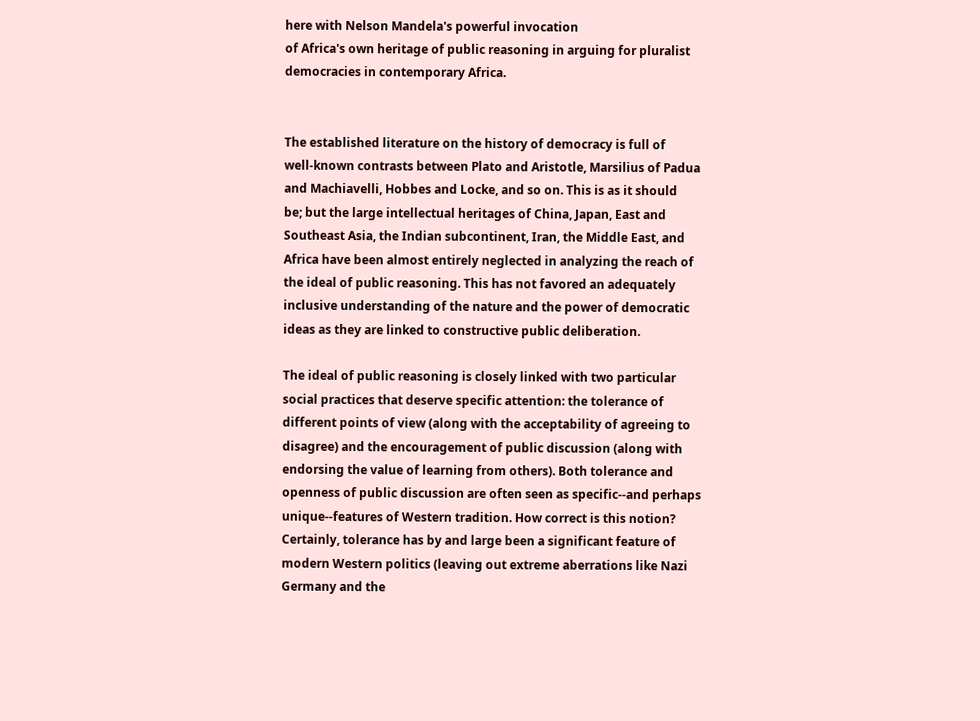here with Nelson Mandela's powerful invocation
of Africa's own heritage of public reasoning in arguing for pluralist
democracies in contemporary Africa.


The established literature on the history of democracy is full of
well-known contrasts between Plato and Aristotle, Marsilius of Padua
and Machiavelli, Hobbes and Locke, and so on. This is as it should
be; but the large intellectual heritages of China, Japan, East and
Southeast Asia, the Indian subcontinent, Iran, the Middle East, and
Africa have been almost entirely neglected in analyzing the reach of
the ideal of public reasoning. This has not favored an adequately
inclusive understanding of the nature and the power of democratic
ideas as they are linked to constructive public deliberation.

The ideal of public reasoning is closely linked with two particular
social practices that deserve specific attention: the tolerance of
different points of view (along with the acceptability of agreeing to
disagree) and the encouragement of public discussion (along with
endorsing the value of learning from others). Both tolerance and
openness of public discussion are often seen as specific--and perhaps
unique--features of Western tradition. How correct is this notion?
Certainly, tolerance has by and large been a significant feature of
modern Western politics (leaving out extreme aberrations like Nazi
Germany and the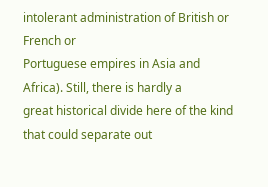intolerant administration of British or French or
Portuguese empires in Asia and Africa). Still, there is hardly a
great historical divide here of the kind that could separate out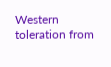Western toleration from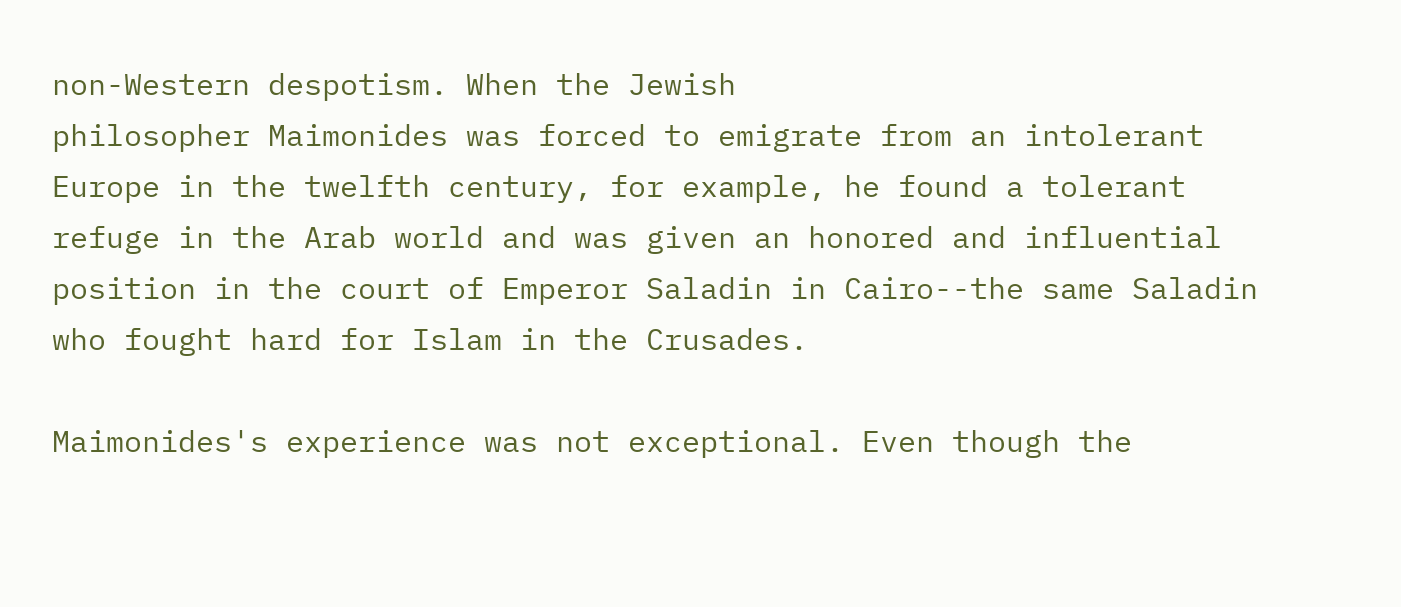non-Western despotism. When the Jewish
philosopher Maimonides was forced to emigrate from an intolerant
Europe in the twelfth century, for example, he found a tolerant
refuge in the Arab world and was given an honored and influential
position in the court of Emperor Saladin in Cairo--the same Saladin
who fought hard for Islam in the Crusades.

Maimonides's experience was not exceptional. Even though the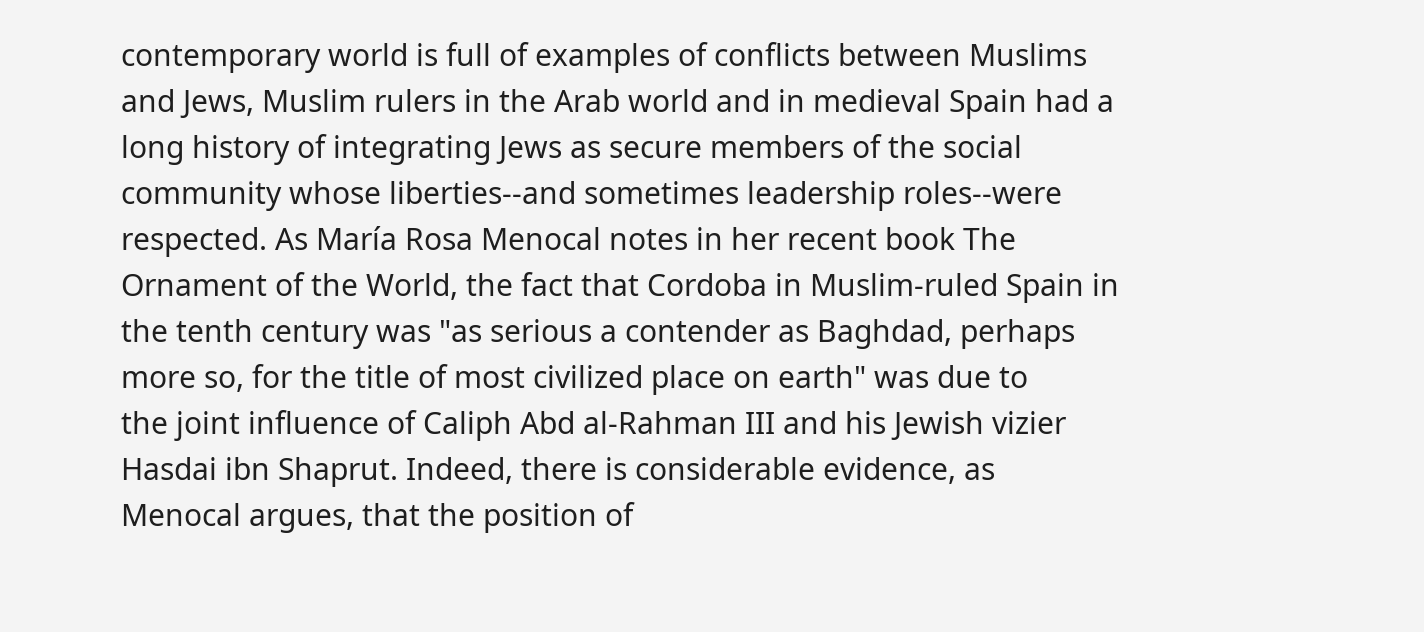contemporary world is full of examples of conflicts between Muslims
and Jews, Muslim rulers in the Arab world and in medieval Spain had a
long history of integrating Jews as secure members of the social
community whose liberties--and sometimes leadership roles--were
respected. As María Rosa Menocal notes in her recent book The
Ornament of the World, the fact that Cordoba in Muslim-ruled Spain in
the tenth century was "as serious a contender as Baghdad, perhaps
more so, for the title of most civilized place on earth" was due to
the joint influence of Caliph Abd al-Rahman III and his Jewish vizier
Hasdai ibn Shaprut. Indeed, there is considerable evidence, as
Menocal argues, that the position of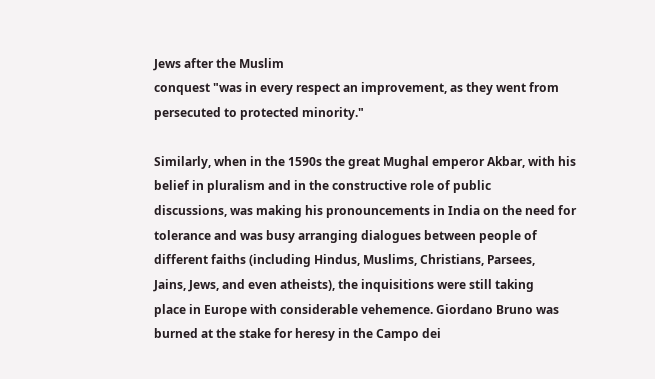Jews after the Muslim
conquest "was in every respect an improvement, as they went from
persecuted to protected minority."

Similarly, when in the 1590s the great Mughal emperor Akbar, with his
belief in pluralism and in the constructive role of public
discussions, was making his pronouncements in India on the need for
tolerance and was busy arranging dialogues between people of
different faiths (including Hindus, Muslims, Christians, Parsees,
Jains, Jews, and even atheists), the inquisitions were still taking
place in Europe with considerable vehemence. Giordano Bruno was
burned at the stake for heresy in the Campo dei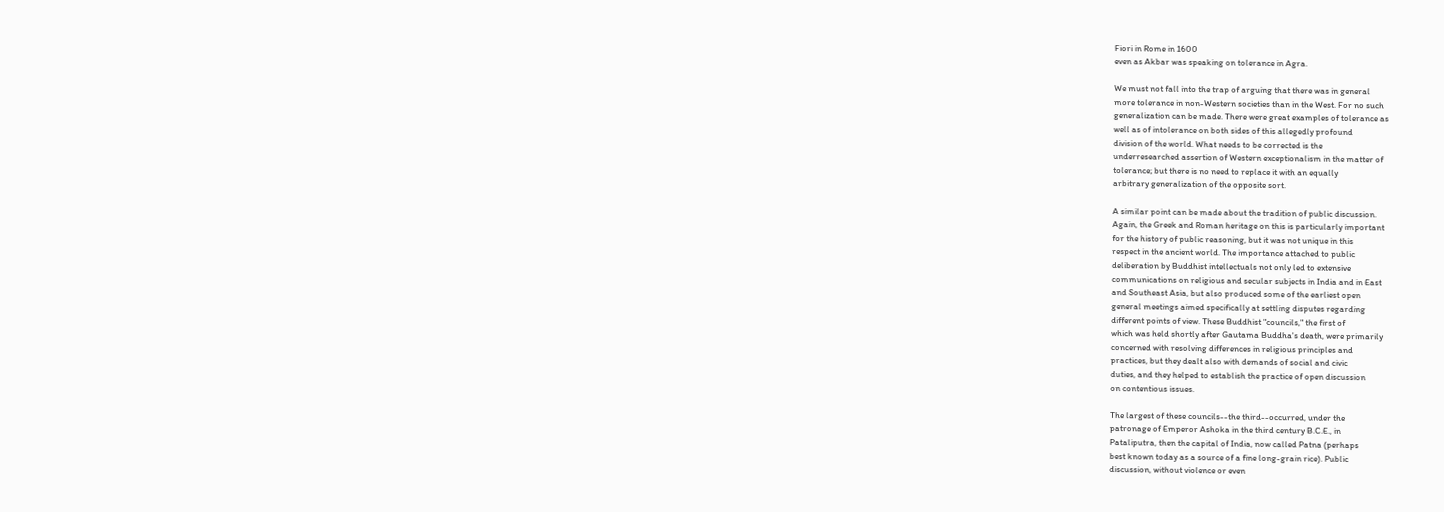Fiori in Rome in 1600
even as Akbar was speaking on tolerance in Agra.

We must not fall into the trap of arguing that there was in general
more tolerance in non-Western societies than in the West. For no such
generalization can be made. There were great examples of tolerance as
well as of intolerance on both sides of this allegedly profound
division of the world. What needs to be corrected is the
underresearched assertion of Western exceptionalism in the matter of
tolerance; but there is no need to replace it with an equally
arbitrary generalization of the opposite sort.

A similar point can be made about the tradition of public discussion.
Again, the Greek and Roman heritage on this is particularly important
for the history of public reasoning, but it was not unique in this
respect in the ancient world. The importance attached to public
deliberation by Buddhist intellectuals not only led to extensive
communications on religious and secular subjects in India and in East
and Southeast Asia, but also produced some of the earliest open
general meetings aimed specifically at settling disputes regarding
different points of view. These Buddhist "councils," the first of
which was held shortly after Gautama Buddha's death, were primarily
concerned with resolving differences in religious principles and
practices, but they dealt also with demands of social and civic
duties, and they helped to establish the practice of open discussion
on contentious issues.

The largest of these councils--the third--occurred, under the
patronage of Emperor Ashoka in the third century B.C.E., in
Pataliputra, then the capital of India, now called Patna (perhaps
best known today as a source of a fine long-grain rice). Public
discussion, without violence or even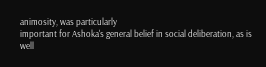animosity, was particularly
important for Ashoka's general belief in social deliberation, as is
well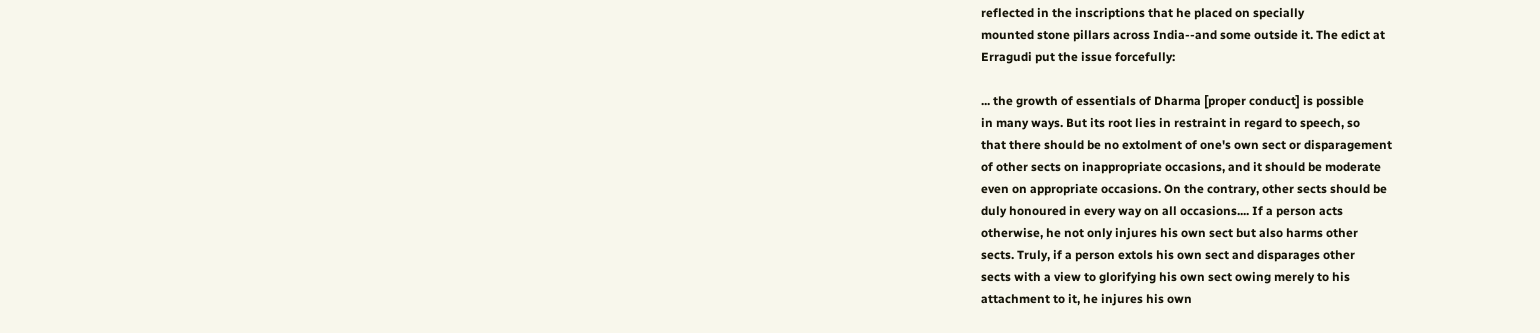reflected in the inscriptions that he placed on specially
mounted stone pillars across India--and some outside it. The edict at
Erragudi put the issue forcefully:

... the growth of essentials of Dharma [proper conduct] is possible
in many ways. But its root lies in restraint in regard to speech, so
that there should be no extolment of one's own sect or disparagement
of other sects on inappropriate occasions, and it should be moderate
even on appropriate occasions. On the contrary, other sects should be
duly honoured in every way on all occasions.... If a person acts
otherwise, he not only injures his own sect but also harms other
sects. Truly, if a person extols his own sect and disparages other
sects with a view to glorifying his own sect owing merely to his
attachment to it, he injures his own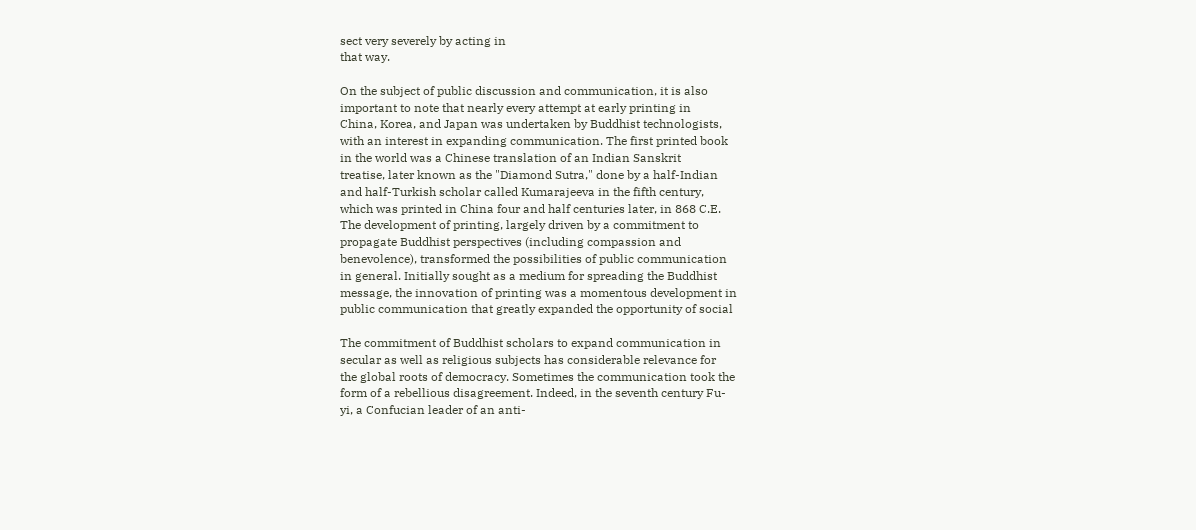sect very severely by acting in
that way.

On the subject of public discussion and communication, it is also
important to note that nearly every attempt at early printing in
China, Korea, and Japan was undertaken by Buddhist technologists,
with an interest in expanding communication. The first printed book
in the world was a Chinese translation of an Indian Sanskrit
treatise, later known as the "Diamond Sutra," done by a half-Indian
and half-Turkish scholar called Kumarajeeva in the fifth century,
which was printed in China four and half centuries later, in 868 C.E.
The development of printing, largely driven by a commitment to
propagate Buddhist perspectives (including compassion and
benevolence), transformed the possibilities of public communication
in general. Initially sought as a medium for spreading the Buddhist
message, the innovation of printing was a momentous development in
public communication that greatly expanded the opportunity of social

The commitment of Buddhist scholars to expand communication in
secular as well as religious subjects has considerable relevance for
the global roots of democracy. Sometimes the communication took the
form of a rebellious disagreement. Indeed, in the seventh century Fu-
yi, a Confucian leader of an anti-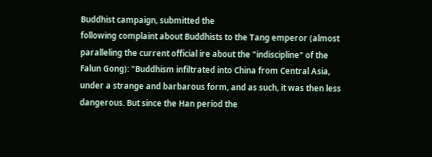Buddhist campaign, submitted the
following complaint about Buddhists to the Tang emperor (almost
paralleling the current official ire about the "indiscipline" of the
Falun Gong): "Buddhism infiltrated into China from Central Asia,
under a strange and barbarous form, and as such, it was then less
dangerous. But since the Han period the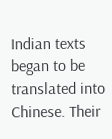Indian texts began to be
translated into Chinese. Their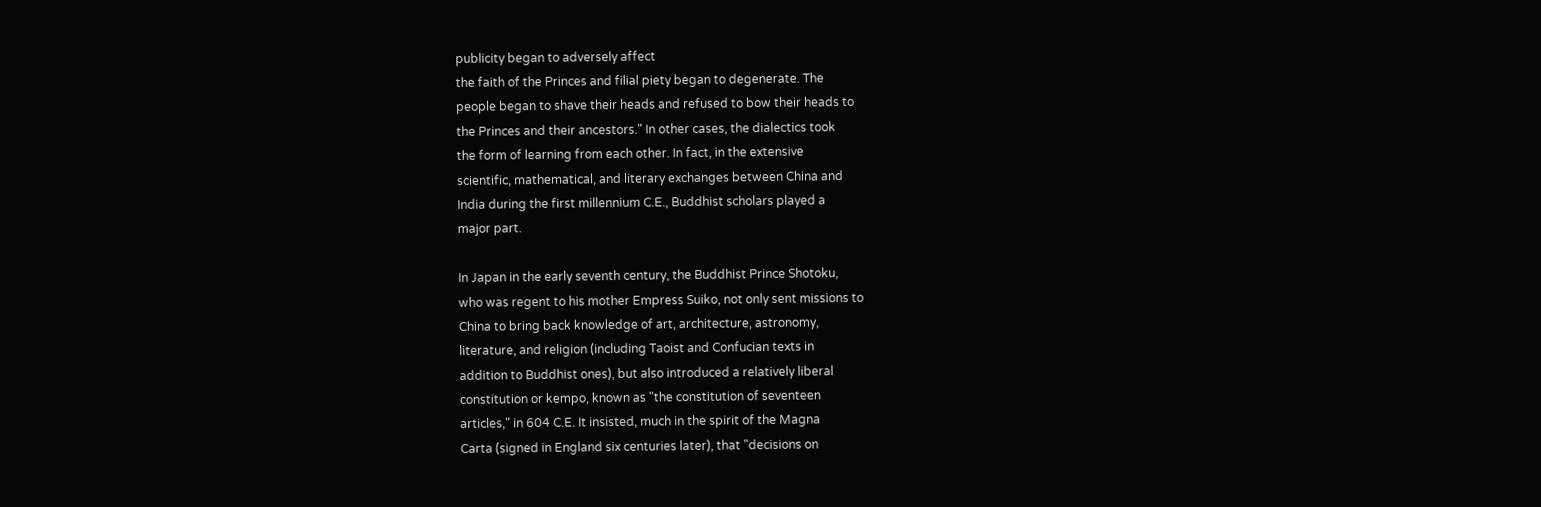publicity began to adversely affect
the faith of the Princes and filial piety began to degenerate. The
people began to shave their heads and refused to bow their heads to
the Princes and their ancestors." In other cases, the dialectics took
the form of learning from each other. In fact, in the extensive
scientific, mathematical, and literary exchanges between China and
India during the first millennium C.E., Buddhist scholars played a
major part.

In Japan in the early seventh century, the Buddhist Prince Shotoku,
who was regent to his mother Empress Suiko, not only sent missions to
China to bring back knowledge of art, architecture, astronomy,
literature, and religion (including Taoist and Confucian texts in
addition to Buddhist ones), but also introduced a relatively liberal
constitution or kempo, known as "the constitution of seventeen
articles," in 604 C.E. It insisted, much in the spirit of the Magna
Carta (signed in England six centuries later), that "decisions on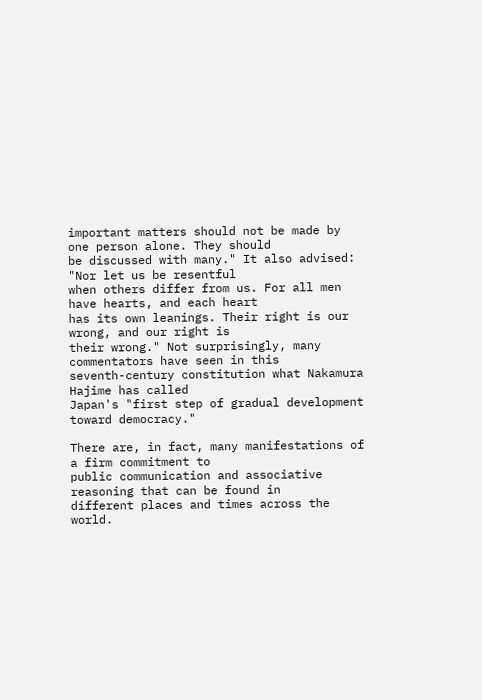important matters should not be made by one person alone. They should
be discussed with many." It also advised: "Nor let us be resentful
when others differ from us. For all men have hearts, and each heart
has its own leanings. Their right is our wrong, and our right is
their wrong." Not surprisingly, many commentators have seen in this
seventh-century constitution what Nakamura Hajime has called
Japan's "first step of gradual development toward democracy."

There are, in fact, many manifestations of a firm commitment to
public communication and associative reasoning that can be found in
different places and times across the world.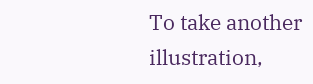To take another
illustration,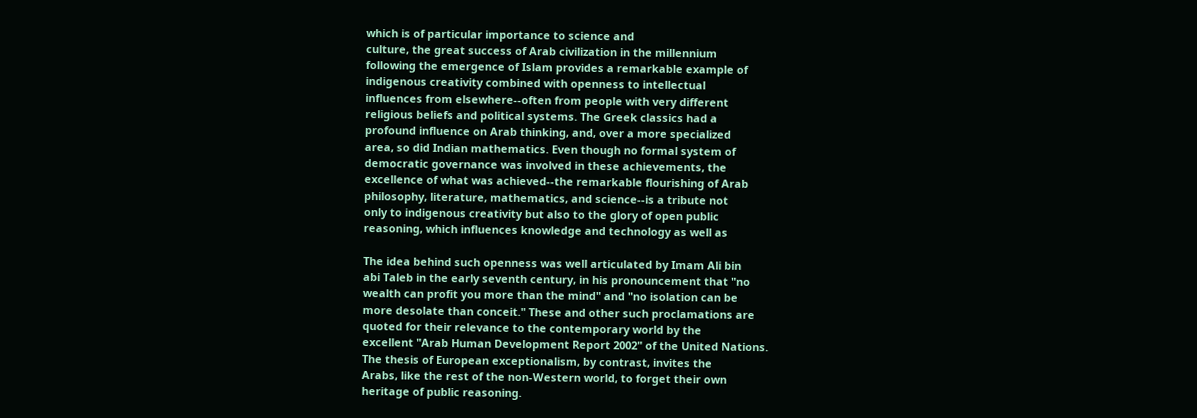which is of particular importance to science and
culture, the great success of Arab civilization in the millennium
following the emergence of Islam provides a remarkable example of
indigenous creativity combined with openness to intellectual
influences from elsewhere--often from people with very different
religious beliefs and political systems. The Greek classics had a
profound influence on Arab thinking, and, over a more specialized
area, so did Indian mathematics. Even though no formal system of
democratic governance was involved in these achievements, the
excellence of what was achieved--the remarkable flourishing of Arab
philosophy, literature, mathematics, and science--is a tribute not
only to indigenous creativity but also to the glory of open public
reasoning, which influences knowledge and technology as well as

The idea behind such openness was well articulated by Imam Ali bin
abi Taleb in the early seventh century, in his pronouncement that "no
wealth can profit you more than the mind" and "no isolation can be
more desolate than conceit." These and other such proclamations are
quoted for their relevance to the contemporary world by the
excellent "Arab Human Development Report 2002" of the United Nations.
The thesis of European exceptionalism, by contrast, invites the
Arabs, like the rest of the non-Western world, to forget their own
heritage of public reasoning.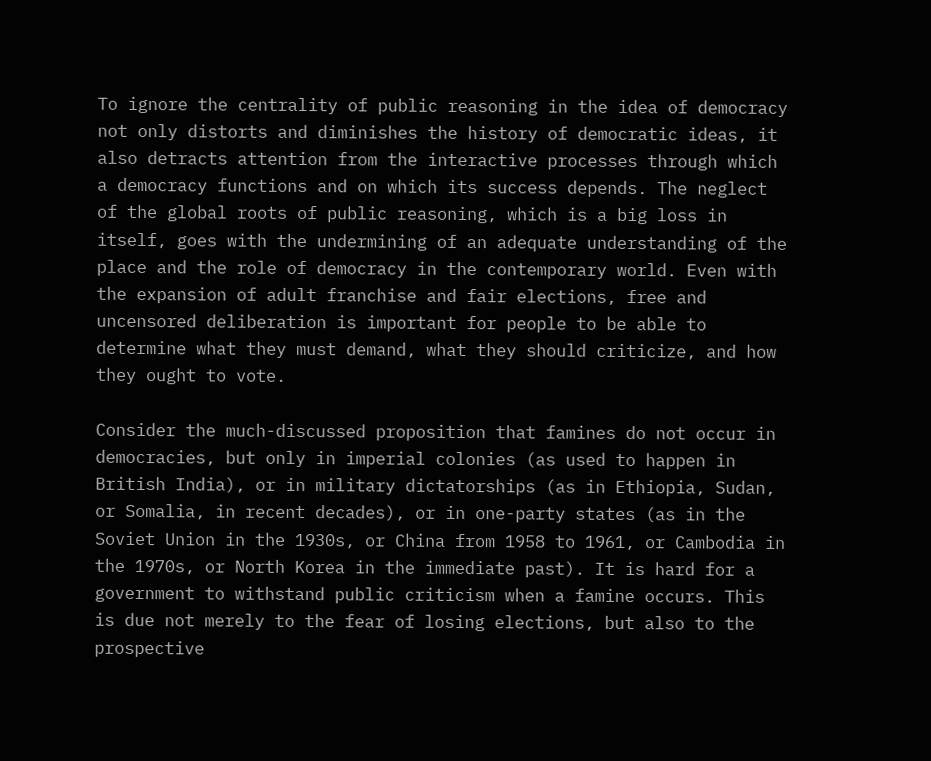To ignore the centrality of public reasoning in the idea of democracy
not only distorts and diminishes the history of democratic ideas, it
also detracts attention from the interactive processes through which
a democracy functions and on which its success depends. The neglect
of the global roots of public reasoning, which is a big loss in
itself, goes with the undermining of an adequate understanding of the
place and the role of democracy in the contemporary world. Even with
the expansion of adult franchise and fair elections, free and
uncensored deliberation is important for people to be able to
determine what they must demand, what they should criticize, and how
they ought to vote.

Consider the much-discussed proposition that famines do not occur in
democracies, but only in imperial colonies (as used to happen in
British India), or in military dictatorships (as in Ethiopia, Sudan,
or Somalia, in recent decades), or in one-party states (as in the
Soviet Union in the 1930s, or China from 1958 to 1961, or Cambodia in
the 1970s, or North Korea in the immediate past). It is hard for a
government to withstand public criticism when a famine occurs. This
is due not merely to the fear of losing elections, but also to the
prospective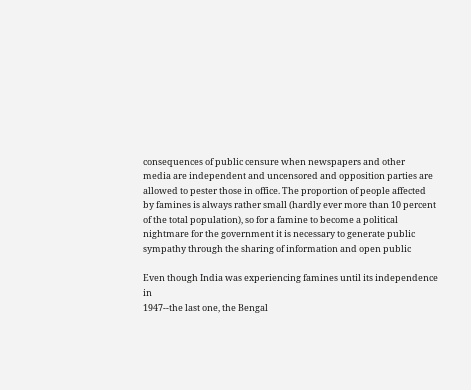consequences of public censure when newspapers and other
media are independent and uncensored and opposition parties are
allowed to pester those in office. The proportion of people affected
by famines is always rather small (hardly ever more than 10 percent
of the total population), so for a famine to become a political
nightmare for the government it is necessary to generate public
sympathy through the sharing of information and open public

Even though India was experiencing famines until its independence in
1947--the last one, the Bengal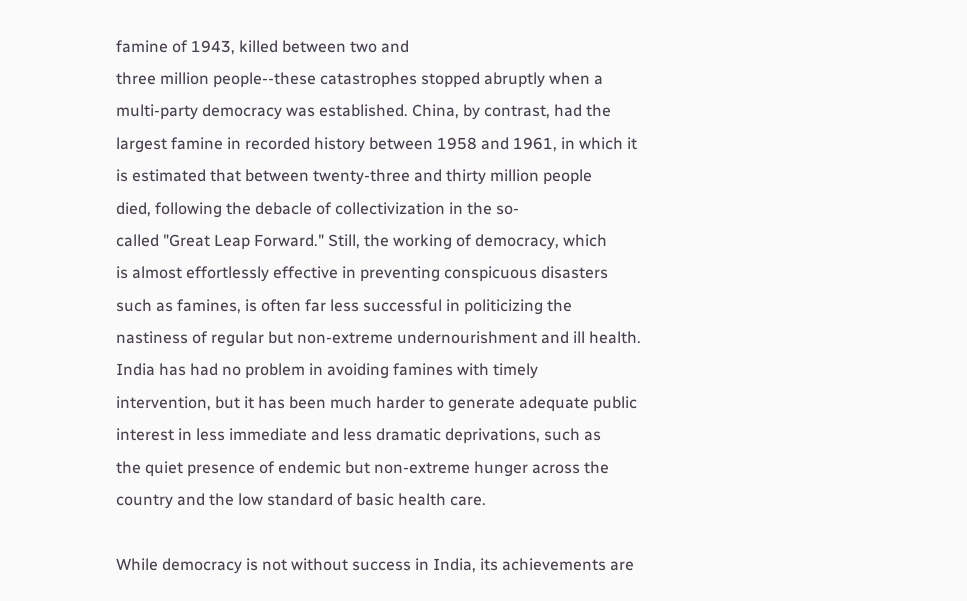famine of 1943, killed between two and
three million people--these catastrophes stopped abruptly when a
multi-party democracy was established. China, by contrast, had the
largest famine in recorded history between 1958 and 1961, in which it
is estimated that between twenty-three and thirty million people
died, following the debacle of collectivization in the so-
called "Great Leap Forward." Still, the working of democracy, which
is almost effortlessly effective in preventing conspicuous disasters
such as famines, is often far less successful in politicizing the
nastiness of regular but non-extreme undernourishment and ill health.
India has had no problem in avoiding famines with timely
intervention, but it has been much harder to generate adequate public
interest in less immediate and less dramatic deprivations, such as
the quiet presence of endemic but non-extreme hunger across the
country and the low standard of basic health care.

While democracy is not without success in India, its achievements are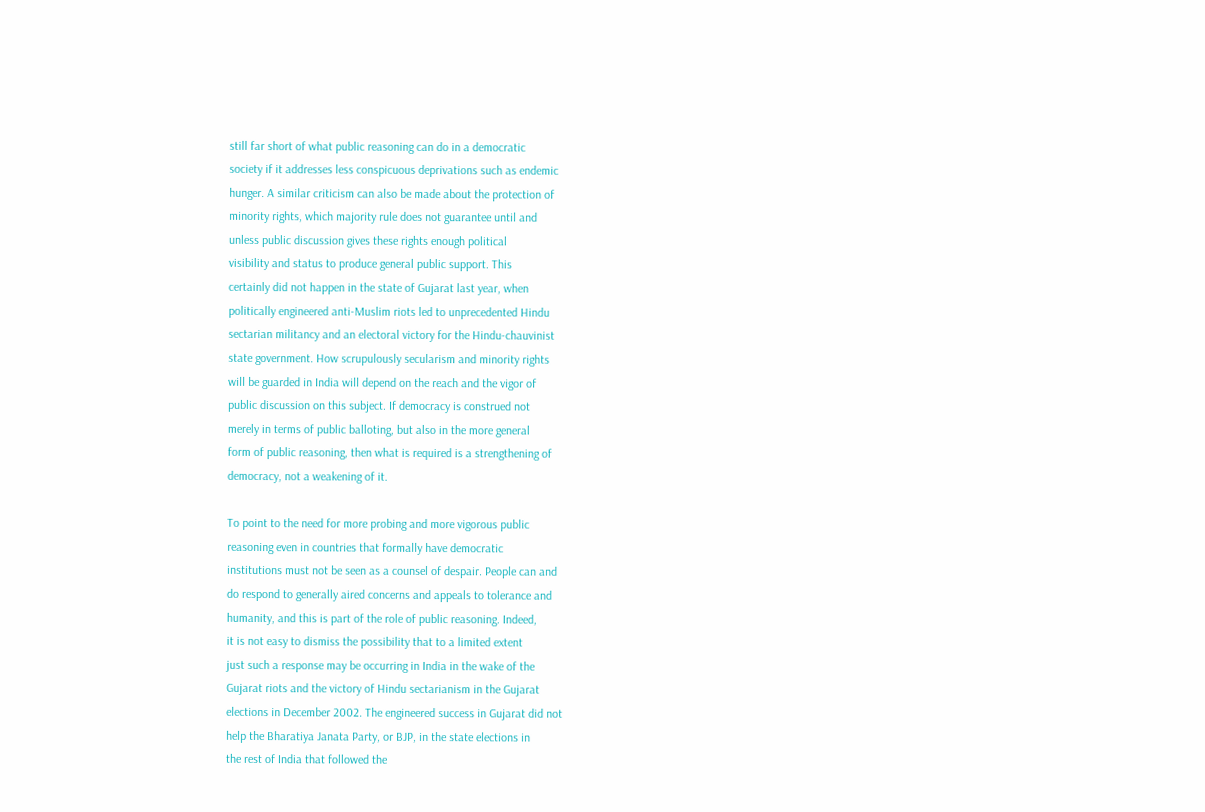still far short of what public reasoning can do in a democratic
society if it addresses less conspicuous deprivations such as endemic
hunger. A similar criticism can also be made about the protection of
minority rights, which majority rule does not guarantee until and
unless public discussion gives these rights enough political
visibility and status to produce general public support. This
certainly did not happen in the state of Gujarat last year, when
politically engineered anti-Muslim riots led to unprecedented Hindu
sectarian militancy and an electoral victory for the Hindu-chauvinist
state government. How scrupulously secularism and minority rights
will be guarded in India will depend on the reach and the vigor of
public discussion on this subject. If democracy is construed not
merely in terms of public balloting, but also in the more general
form of public reasoning, then what is required is a strengthening of
democracy, not a weakening of it.

To point to the need for more probing and more vigorous public
reasoning even in countries that formally have democratic
institutions must not be seen as a counsel of despair. People can and
do respond to generally aired concerns and appeals to tolerance and
humanity, and this is part of the role of public reasoning. Indeed,
it is not easy to dismiss the possibility that to a limited extent
just such a response may be occurring in India in the wake of the
Gujarat riots and the victory of Hindu sectarianism in the Gujarat
elections in December 2002. The engineered success in Gujarat did not
help the Bharatiya Janata Party, or BJP, in the state elections in
the rest of India that followed the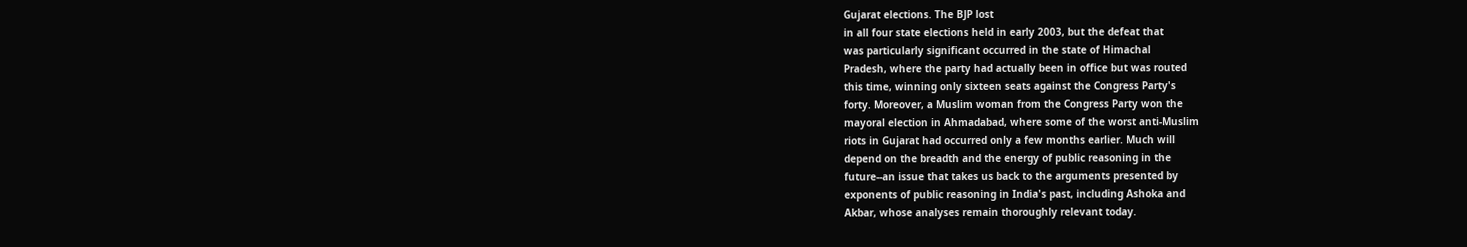Gujarat elections. The BJP lost
in all four state elections held in early 2003, but the defeat that
was particularly significant occurred in the state of Himachal
Pradesh, where the party had actually been in office but was routed
this time, winning only sixteen seats against the Congress Party's
forty. Moreover, a Muslim woman from the Congress Party won the
mayoral election in Ahmadabad, where some of the worst anti-Muslim
riots in Gujarat had occurred only a few months earlier. Much will
depend on the breadth and the energy of public reasoning in the
future--an issue that takes us back to the arguments presented by
exponents of public reasoning in India's past, including Ashoka and
Akbar, whose analyses remain thoroughly relevant today.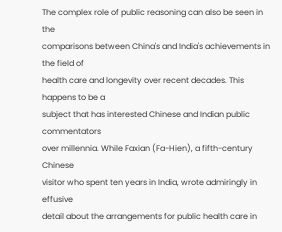The complex role of public reasoning can also be seen in the
comparisons between China's and India's achievements in the field of
health care and longevity over recent decades. This happens to be a
subject that has interested Chinese and Indian public commentators
over millennia. While Faxian (Fa-Hien), a fifth-century Chinese
visitor who spent ten years in India, wrote admiringly in effusive
detail about the arrangements for public health care in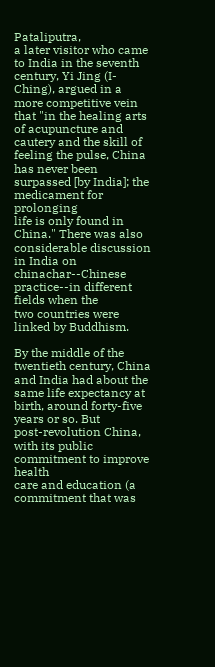Pataliputra,
a later visitor who came to India in the seventh century, Yi Jing (I-
Ching), argued in a more competitive vein that "in the healing arts
of acupuncture and cautery and the skill of feeling the pulse, China
has never been surpassed [by India]; the medicament for prolonging
life is only found in China." There was also considerable discussion
in India on chinachar--Chinese practice--in different fields when the
two countries were linked by Buddhism.

By the middle of the twentieth century, China and India had about the
same life expectancy at birth, around forty-five years or so. But
post-revolution China, with its public commitment to improve health
care and education (a commitment that was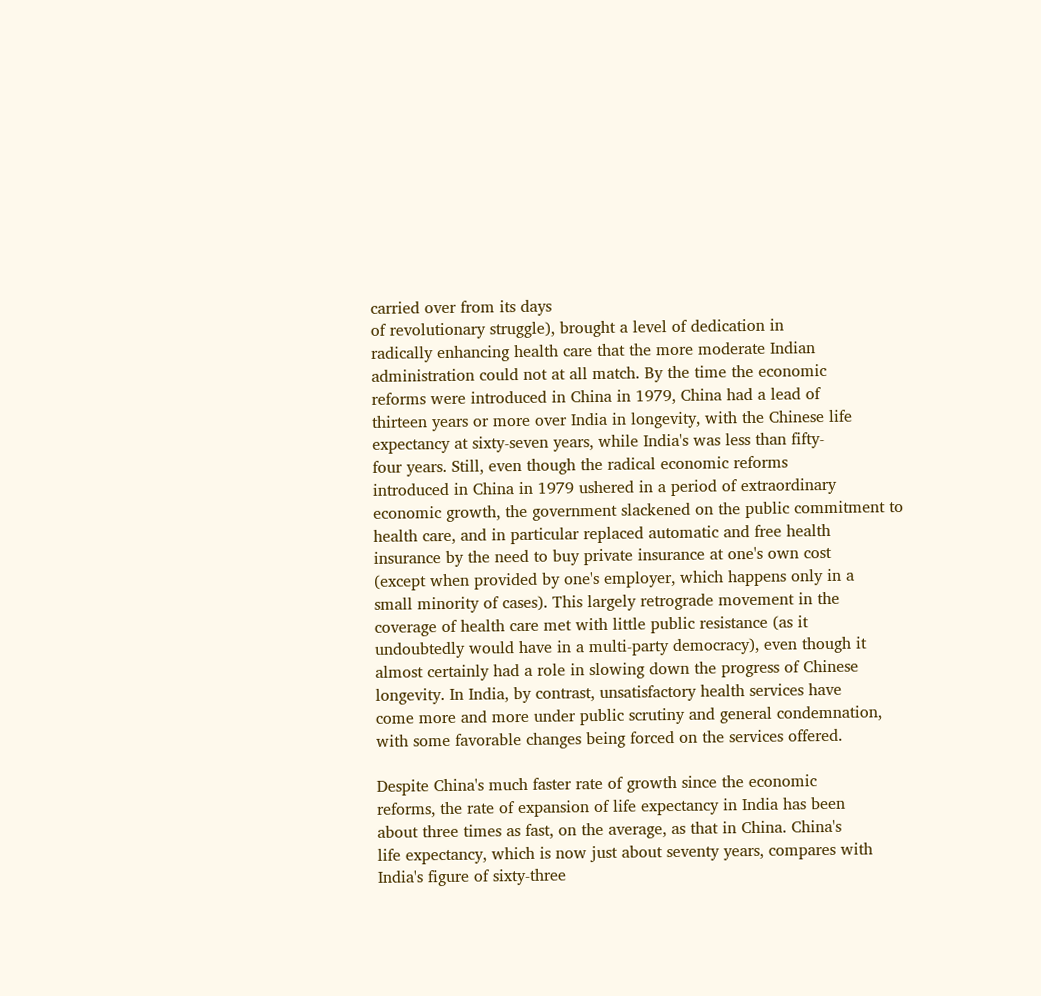carried over from its days
of revolutionary struggle), brought a level of dedication in
radically enhancing health care that the more moderate Indian
administration could not at all match. By the time the economic
reforms were introduced in China in 1979, China had a lead of
thirteen years or more over India in longevity, with the Chinese life
expectancy at sixty-seven years, while India's was less than fifty-
four years. Still, even though the radical economic reforms
introduced in China in 1979 ushered in a period of extraordinary
economic growth, the government slackened on the public commitment to
health care, and in particular replaced automatic and free health
insurance by the need to buy private insurance at one's own cost
(except when provided by one's employer, which happens only in a
small minority of cases). This largely retrograde movement in the
coverage of health care met with little public resistance (as it
undoubtedly would have in a multi-party democracy), even though it
almost certainly had a role in slowing down the progress of Chinese
longevity. In India, by contrast, unsatisfactory health services have
come more and more under public scrutiny and general condemnation,
with some favorable changes being forced on the services offered.

Despite China's much faster rate of growth since the economic
reforms, the rate of expansion of life expectancy in India has been
about three times as fast, on the average, as that in China. China's
life expectancy, which is now just about seventy years, compares with
India's figure of sixty-three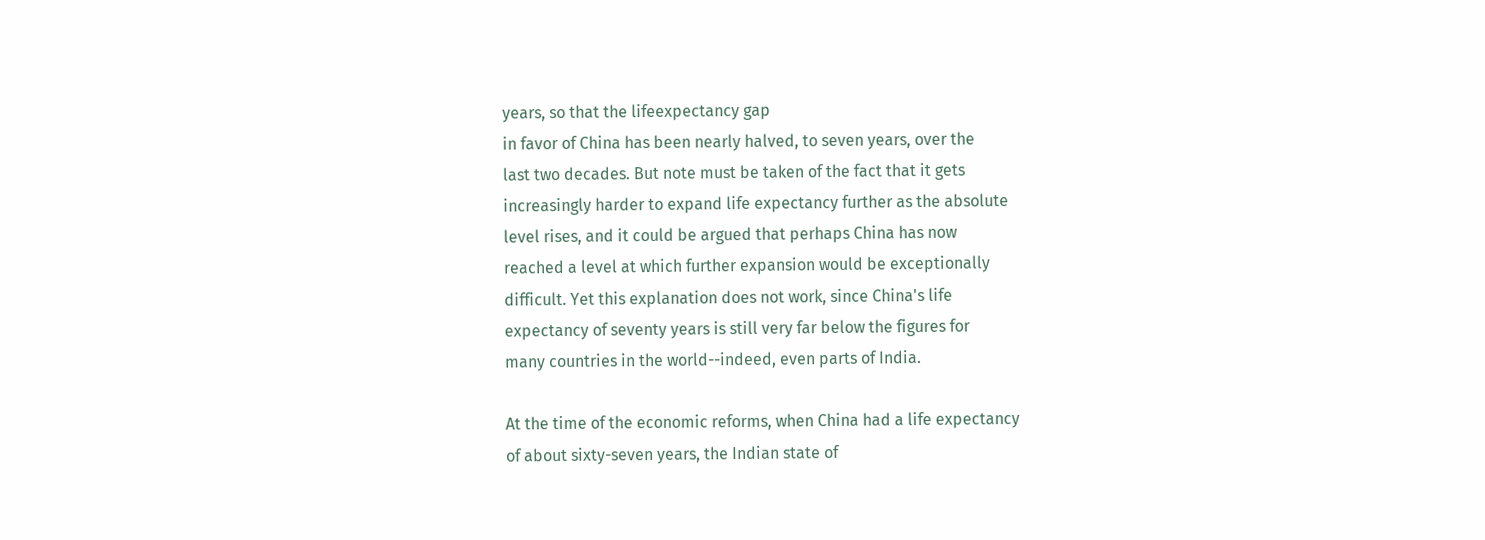years, so that the lifeexpectancy gap
in favor of China has been nearly halved, to seven years, over the
last two decades. But note must be taken of the fact that it gets
increasingly harder to expand life expectancy further as the absolute
level rises, and it could be argued that perhaps China has now
reached a level at which further expansion would be exceptionally
difficult. Yet this explanation does not work, since China's life
expectancy of seventy years is still very far below the figures for
many countries in the world--indeed, even parts of India.

At the time of the economic reforms, when China had a life expectancy
of about sixty-seven years, the Indian state of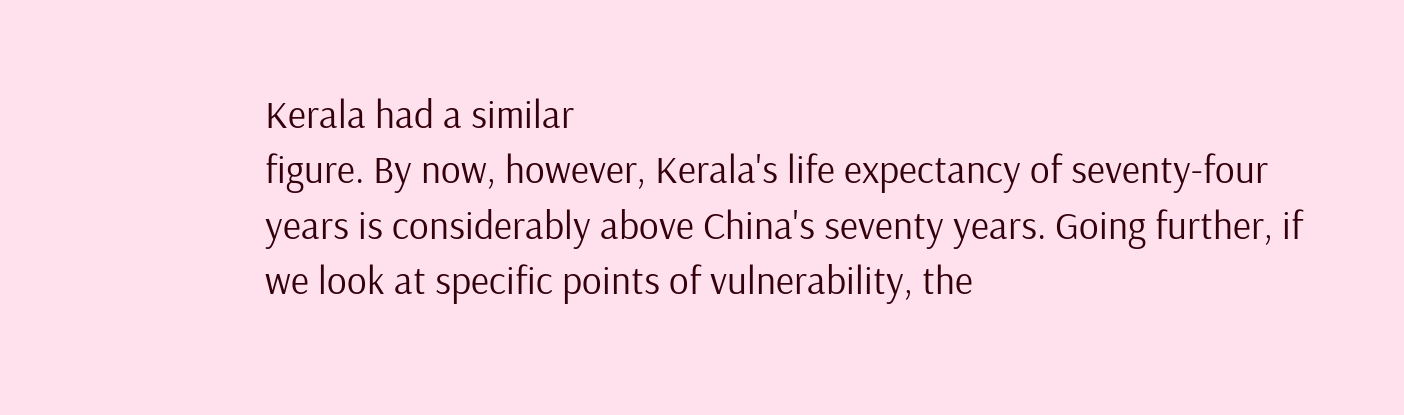Kerala had a similar
figure. By now, however, Kerala's life expectancy of seventy-four
years is considerably above China's seventy years. Going further, if
we look at specific points of vulnerability, the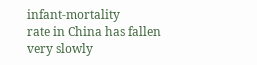infant-mortality
rate in China has fallen very slowly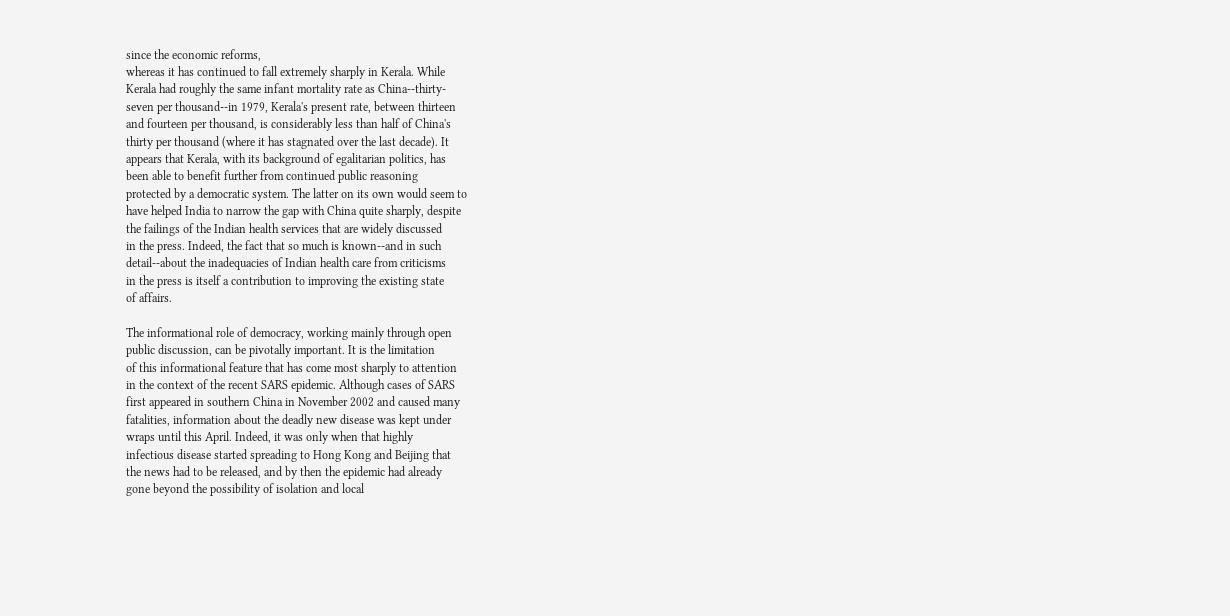since the economic reforms,
whereas it has continued to fall extremely sharply in Kerala. While
Kerala had roughly the same infant mortality rate as China--thirty-
seven per thousand--in 1979, Kerala's present rate, between thirteen
and fourteen per thousand, is considerably less than half of China's
thirty per thousand (where it has stagnated over the last decade). It
appears that Kerala, with its background of egalitarian politics, has
been able to benefit further from continued public reasoning
protected by a democratic system. The latter on its own would seem to
have helped India to narrow the gap with China quite sharply, despite
the failings of the Indian health services that are widely discussed
in the press. Indeed, the fact that so much is known--and in such
detail--about the inadequacies of Indian health care from criticisms
in the press is itself a contribution to improving the existing state
of affairs.

The informational role of democracy, working mainly through open
public discussion, can be pivotally important. It is the limitation
of this informational feature that has come most sharply to attention
in the context of the recent SARS epidemic. Although cases of SARS
first appeared in southern China in November 2002 and caused many
fatalities, information about the deadly new disease was kept under
wraps until this April. Indeed, it was only when that highly
infectious disease started spreading to Hong Kong and Beijing that
the news had to be released, and by then the epidemic had already
gone beyond the possibility of isolation and local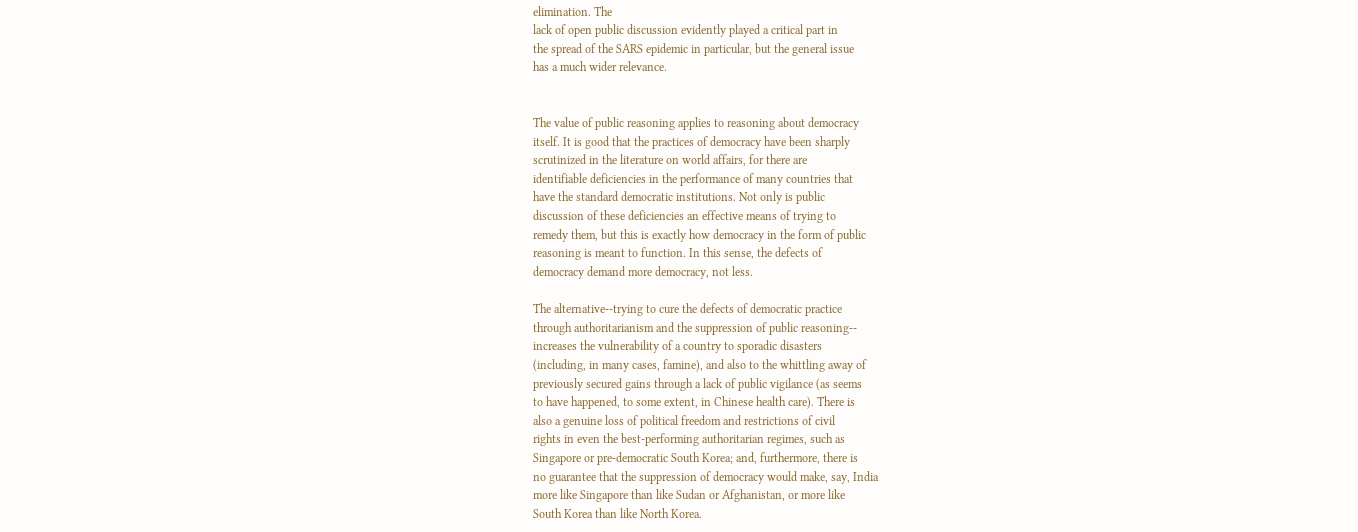elimination. The
lack of open public discussion evidently played a critical part in
the spread of the SARS epidemic in particular, but the general issue
has a much wider relevance.


The value of public reasoning applies to reasoning about democracy
itself. It is good that the practices of democracy have been sharply
scrutinized in the literature on world affairs, for there are
identifiable deficiencies in the performance of many countries that
have the standard democratic institutions. Not only is public
discussion of these deficiencies an effective means of trying to
remedy them, but this is exactly how democracy in the form of public
reasoning is meant to function. In this sense, the defects of
democracy demand more democracy, not less.

The alternative--trying to cure the defects of democratic practice
through authoritarianism and the suppression of public reasoning--
increases the vulnerability of a country to sporadic disasters
(including, in many cases, famine), and also to the whittling away of
previously secured gains through a lack of public vigilance (as seems
to have happened, to some extent, in Chinese health care). There is
also a genuine loss of political freedom and restrictions of civil
rights in even the best-performing authoritarian regimes, such as
Singapore or pre-democratic South Korea; and, furthermore, there is
no guarantee that the suppression of democracy would make, say, India
more like Singapore than like Sudan or Afghanistan, or more like
South Korea than like North Korea.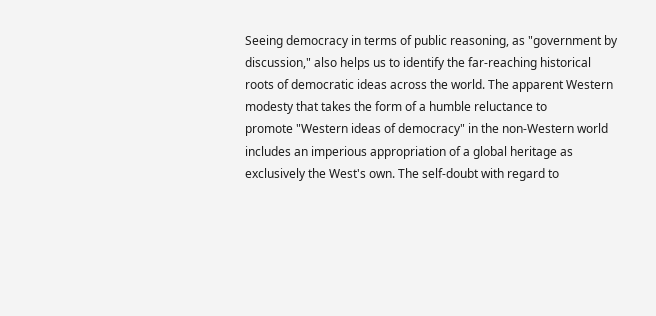Seeing democracy in terms of public reasoning, as "government by
discussion," also helps us to identify the far-reaching historical
roots of democratic ideas across the world. The apparent Western
modesty that takes the form of a humble reluctance to
promote "Western ideas of democracy" in the non-Western world
includes an imperious appropriation of a global heritage as
exclusively the West's own. The self-doubt with regard to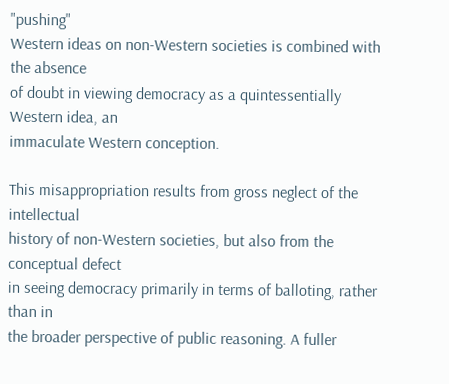"pushing"
Western ideas on non-Western societies is combined with the absence
of doubt in viewing democracy as a quintessentially Western idea, an
immaculate Western conception.

This misappropriation results from gross neglect of the intellectual
history of non-Western societies, but also from the conceptual defect
in seeing democracy primarily in terms of balloting, rather than in
the broader perspective of public reasoning. A fuller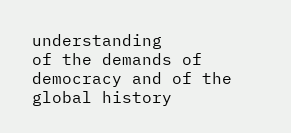understanding
of the demands of democracy and of the global history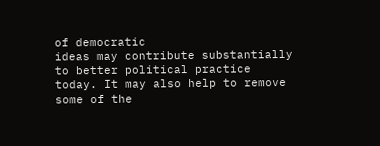of democratic
ideas may contribute substantially to better political practice
today. It may also help to remove some of the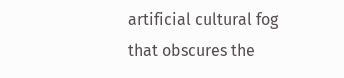artificial cultural fog
that obscures the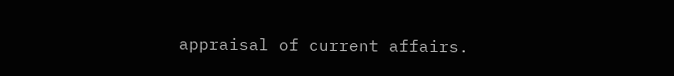appraisal of current affairs.